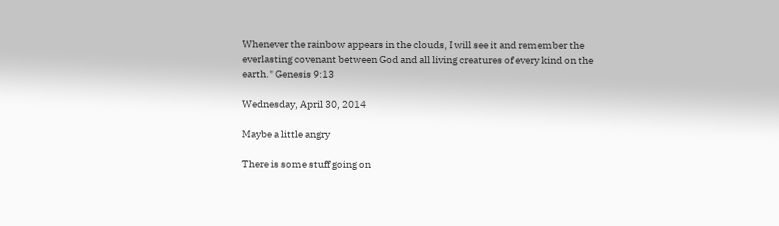Whenever the rainbow appears in the clouds, I will see it and remember the everlasting covenant between God and all living creatures of every kind on the earth." Genesis 9:13

Wednesday, April 30, 2014

Maybe a little angry

There is some stuff going on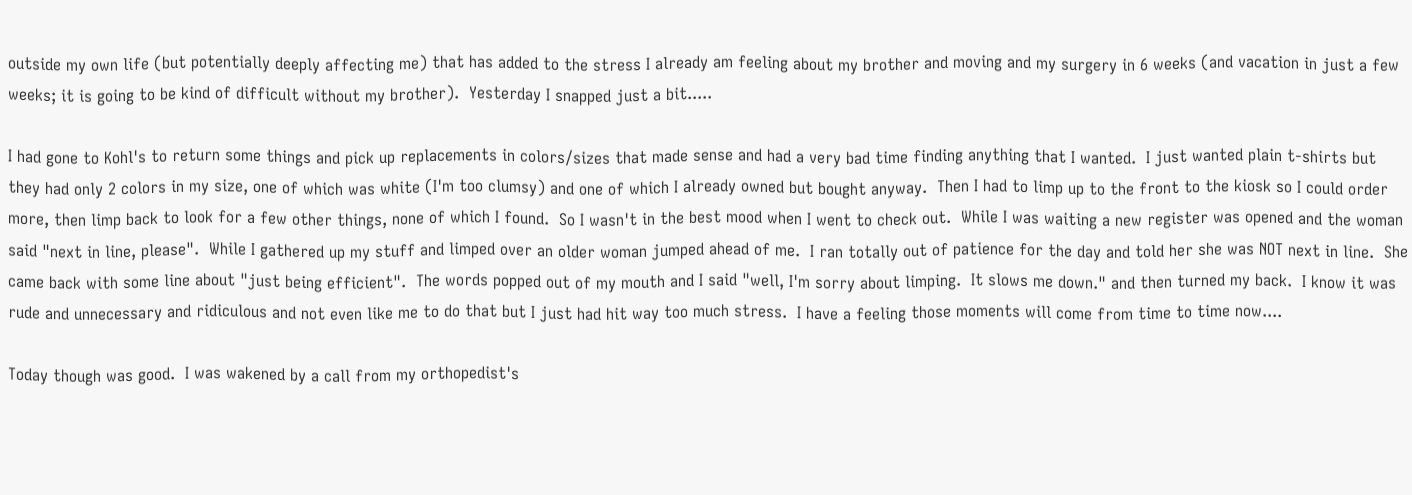outside my own life (but potentially deeply affecting me) that has added to the stress I already am feeling about my brother and moving and my surgery in 6 weeks (and vacation in just a few weeks; it is going to be kind of difficult without my brother).  Yesterday I snapped just a bit.....

I had gone to Kohl's to return some things and pick up replacements in colors/sizes that made sense and had a very bad time finding anything that I wanted.  I just wanted plain t-shirts but they had only 2 colors in my size, one of which was white (I'm too clumsy) and one of which I already owned but bought anyway.  Then I had to limp up to the front to the kiosk so I could order more, then limp back to look for a few other things, none of which I found.  So I wasn't in the best mood when I went to check out.  While I was waiting a new register was opened and the woman said "next in line, please".  While I gathered up my stuff and limped over an older woman jumped ahead of me.  I ran totally out of patience for the day and told her she was NOT next in line.  She came back with some line about "just being efficient".  The words popped out of my mouth and I said "well, I'm sorry about limping.  It slows me down." and then turned my back.  I know it was rude and unnecessary and ridiculous and not even like me to do that but I just had hit way too much stress.  I have a feeling those moments will come from time to time now....

Today though was good.  I was wakened by a call from my orthopedist's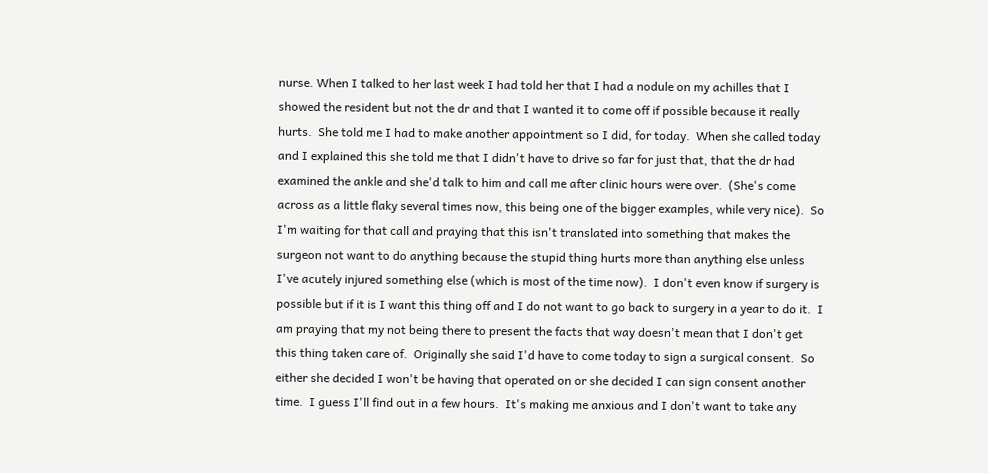nurse. When I talked to her last week I had told her that I had a nodule on my achilles that I showed the resident but not the dr and that I wanted it to come off if possible because it really hurts.  She told me I had to make another appointment so I did, for today.  When she called today and I explained this she told me that I didn't have to drive so far for just that, that the dr had examined the ankle and she'd talk to him and call me after clinic hours were over.  (She's come across as a little flaky several times now, this being one of the bigger examples, while very nice).  So I'm waiting for that call and praying that this isn't translated into something that makes the surgeon not want to do anything because the stupid thing hurts more than anything else unless I've acutely injured something else (which is most of the time now).  I don't even know if surgery is possible but if it is I want this thing off and I do not want to go back to surgery in a year to do it.  I am praying that my not being there to present the facts that way doesn't mean that I don't get this thing taken care of.  Originally she said I'd have to come today to sign a surgical consent.  So either she decided I won't be having that operated on or she decided I can sign consent another time.  I guess I'll find out in a few hours.  It's making me anxious and I don't want to take any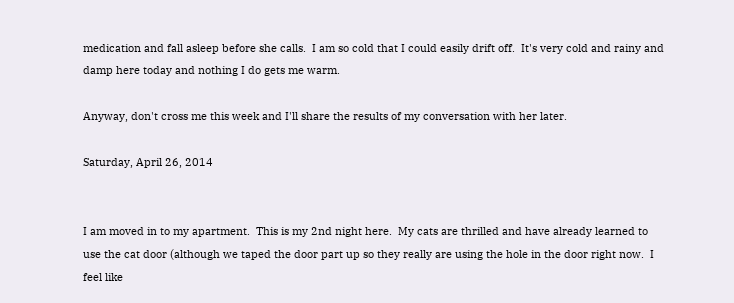medication and fall asleep before she calls.  I am so cold that I could easily drift off.  It's very cold and rainy and damp here today and nothing I do gets me warm.

Anyway, don't cross me this week and I'll share the results of my conversation with her later.

Saturday, April 26, 2014


I am moved in to my apartment.  This is my 2nd night here.  My cats are thrilled and have already learned to use the cat door (although we taped the door part up so they really are using the hole in the door right now.  I feel like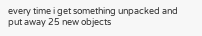every time i get something unpacked and put away 25 new objects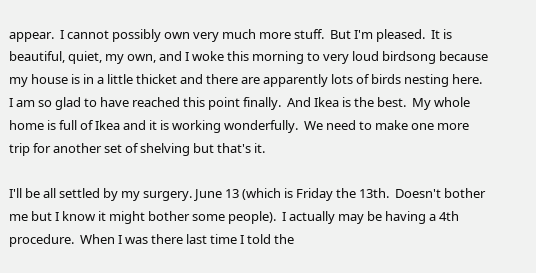appear.  I cannot possibly own very much more stuff.  But I'm pleased.  It is beautiful, quiet, my own, and I woke this morning to very loud birdsong because my house is in a little thicket and there are apparently lots of birds nesting here.  I am so glad to have reached this point finally.  And Ikea is the best.  My whole home is full of Ikea and it is working wonderfully.  We need to make one more trip for another set of shelving but that's it.

I'll be all settled by my surgery. June 13 (which is Friday the 13th.  Doesn't bother me but I know it might bother some people).  I actually may be having a 4th procedure.  When I was there last time I told the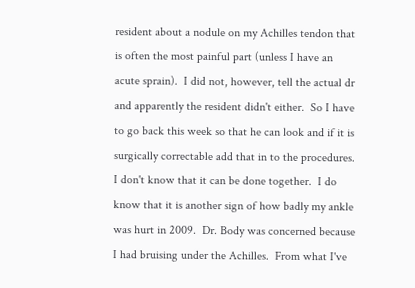resident about a nodule on my Achilles tendon that is often the most painful part (unless I have an acute sprain).  I did not, however, tell the actual dr and apparently the resident didn't either.  So I have to go back this week so that he can look and if it is surgically correctable add that in to the procedures.  I don't know that it can be done together.  I do know that it is another sign of how badly my ankle was hurt in 2009.  Dr. Body was concerned because I had bruising under the Achilles.  From what I've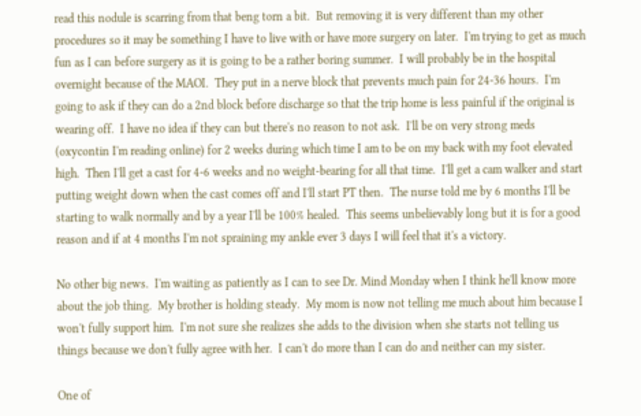read this nodule is scarring from that beng torn a bit.  But removing it is very different than my other procedures so it may be something I have to live with or have more surgery on later.  I'm trying to get as much fun as I can before surgery as it is going to be a rather boring summer.  I will probably be in the hospital overnight because of the MAOI.  They put in a nerve block that prevents much pain for 24-36 hours.  I'm going to ask if they can do a 2nd block before discharge so that the trip home is less painful if the original is wearing off.  I have no idea if they can but there's no reason to not ask.  I'll be on very strong meds (oxycontin I'm reading online) for 2 weeks during which time I am to be on my back with my foot elevated high.  Then I'll get a cast for 4-6 weeks and no weight-bearing for all that time.  I'll get a cam walker and start putting weight down when the cast comes off and I'll start PT then.  The nurse told me by 6 months I'll be starting to walk normally and by a year I'll be 100% healed.  This seems unbelievably long but it is for a good reason and if at 4 months I'm not spraining my ankle ever 3 days I will feel that it's a victory.

No other big news.  I'm waiting as patiently as I can to see Dr. Mind Monday when I think he'll know more about the job thing.  My brother is holding steady.  My mom is now not telling me much about him because I won't fully support him.  I'm not sure she realizes she adds to the division when she starts not telling us things because we don't fully agree with her.  I can't do more than I can do and neither can my sister.

One of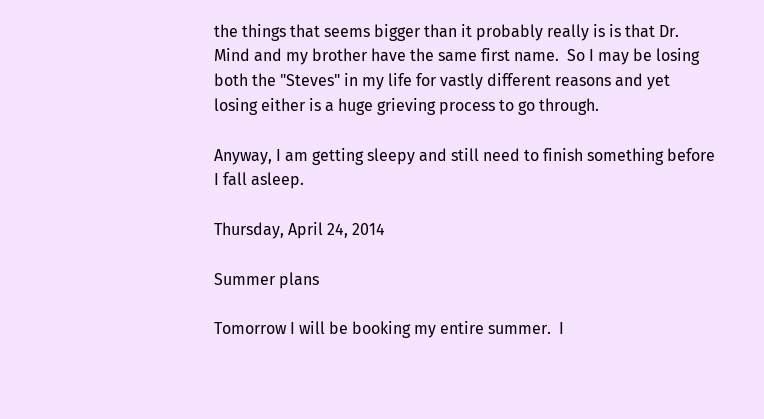the things that seems bigger than it probably really is is that Dr. Mind and my brother have the same first name.  So I may be losing both the "Steves" in my life for vastly different reasons and yet losing either is a huge grieving process to go through.

Anyway, I am getting sleepy and still need to finish something before I fall asleep.

Thursday, April 24, 2014

Summer plans

Tomorrow I will be booking my entire summer.  I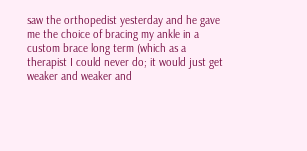saw the orthopedist yesterday and he gave me the choice of bracing my ankle in a custom brace long term (which as a therapist I could never do; it would just get weaker and weaker and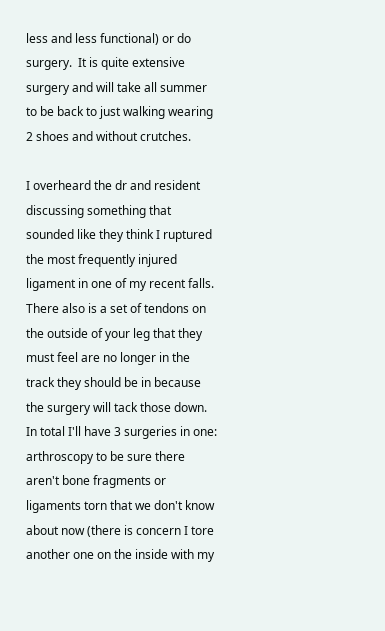less and less functional) or do surgery.  It is quite extensive surgery and will take all summer to be back to just walking wearing 2 shoes and without crutches.

I overheard the dr and resident discussing something that sounded like they think I ruptured the most frequently injured ligament in one of my recent falls.  There also is a set of tendons on the outside of your leg that they must feel are no longer in the track they should be in because the surgery will tack those down.  In total I'll have 3 surgeries in one:  arthroscopy to be sure there aren't bone fragments or ligaments torn that we don't know about now (there is concern I tore another one on the inside with my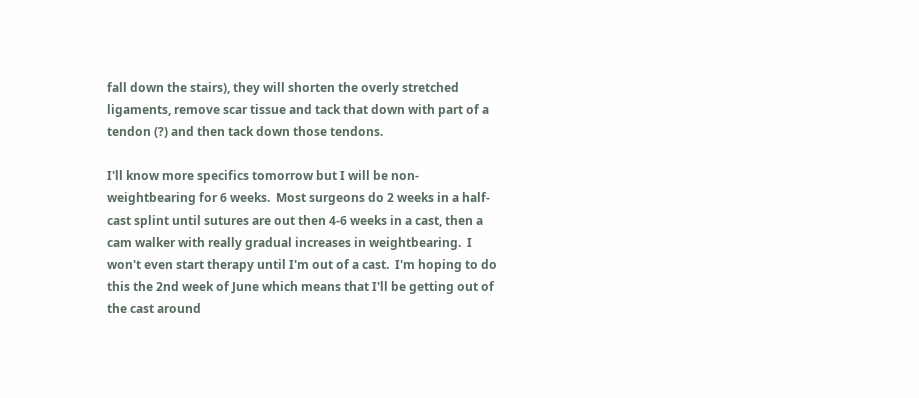fall down the stairs), they will shorten the overly stretched ligaments, remove scar tissue and tack that down with part of a tendon (?) and then tack down those tendons.

I'll know more specifics tomorrow but I will be non-weightbearing for 6 weeks.  Most surgeons do 2 weeks in a half-cast splint until sutures are out then 4-6 weeks in a cast, then a cam walker with really gradual increases in weightbearing.  I won't even start therapy until I'm out of a cast.  I'm hoping to do this the 2nd week of June which means that I'll be getting out of the cast around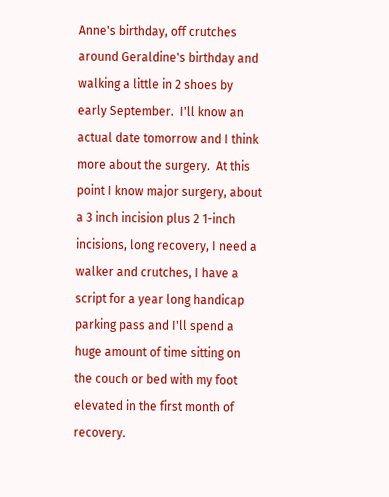Anne's birthday, off crutches around Geraldine's birthday and walking a little in 2 shoes by
early September.  I'll know an actual date tomorrow and I think more about the surgery.  At this point I know major surgery, about a 3 inch incision plus 2 1-inch incisions, long recovery, I need a walker and crutches, I have a script for a year long handicap parking pass and I'll spend a huge amount of time sitting on the couch or bed with my foot elevated in the first month of recovery.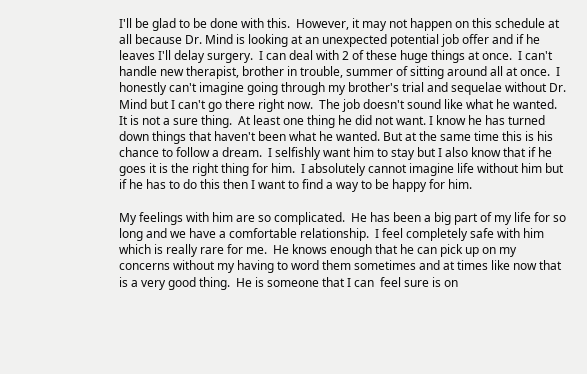I'll be glad to be done with this.  However, it may not happen on this schedule at all because Dr. Mind is looking at an unexpected potential job offer and if he leaves I'll delay surgery.  I can deal with 2 of these huge things at once.  I can't handle new therapist, brother in trouble, summer of sitting around all at once.  I honestly can't imagine going through my brother's trial and sequelae without Dr. Mind but I can't go there right now.  The job doesn't sound like what he wanted.  It is not a sure thing.  At least one thing he did not want. I know he has turned down things that haven't been what he wanted. But at the same time this is his chance to follow a dream.  I selfishly want him to stay but I also know that if he goes it is the right thing for him.  I absolutely cannot imagine life without him but if he has to do this then I want to find a way to be happy for him.

My feelings with him are so complicated.  He has been a big part of my life for so long and we have a comfortable relationship.  I feel completely safe with him which is really rare for me.  He knows enough that he can pick up on my concerns without my having to word them sometimes and at times like now that is a very good thing.  He is someone that I can  feel sure is on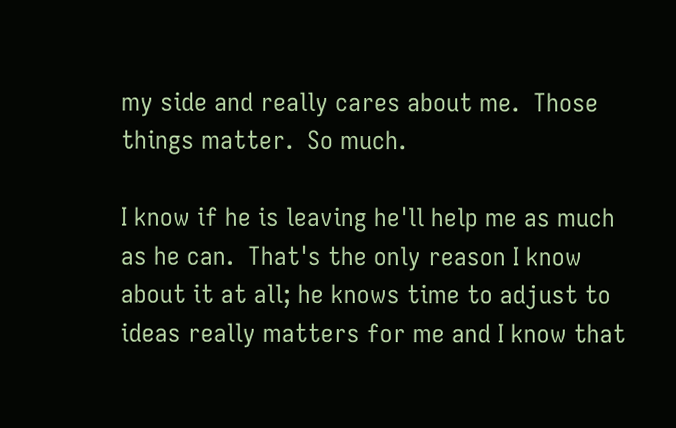my side and really cares about me.  Those things matter.  So much.

I know if he is leaving he'll help me as much as he can.  That's the only reason I know about it at all; he knows time to adjust to ideas really matters for me and I know that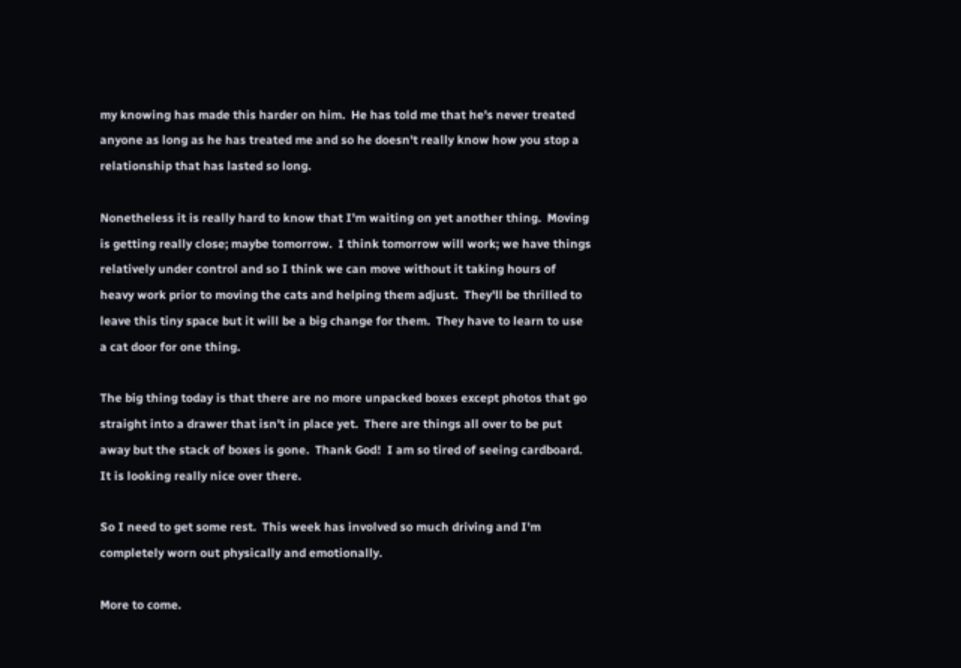my knowing has made this harder on him.  He has told me that he's never treated anyone as long as he has treated me and so he doesn't really know how you stop a relationship that has lasted so long.

Nonetheless it is really hard to know that I'm waiting on yet another thing.  Moving is getting really close; maybe tomorrow.  I think tomorrow will work; we have things relatively under control and so I think we can move without it taking hours of heavy work prior to moving the cats and helping them adjust.  They'll be thrilled to leave this tiny space but it will be a big change for them.  They have to learn to use a cat door for one thing.

The big thing today is that there are no more unpacked boxes except photos that go straight into a drawer that isn't in place yet.  There are things all over to be put away but the stack of boxes is gone.  Thank God!  I am so tired of seeing cardboard.  It is looking really nice over there.

So I need to get some rest.  This week has involved so much driving and I'm completely worn out physically and emotionally.

More to come.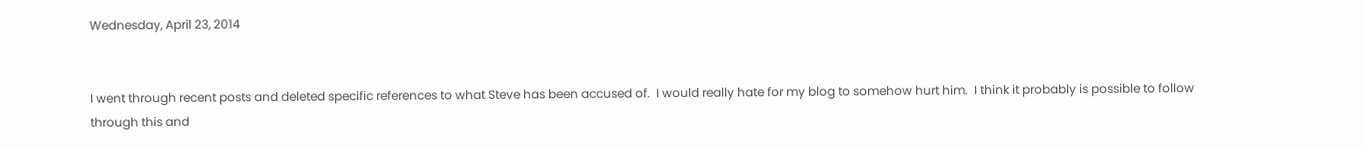Wednesday, April 23, 2014


I went through recent posts and deleted specific references to what Steve has been accused of.  I would really hate for my blog to somehow hurt him.  I think it probably is possible to follow through this and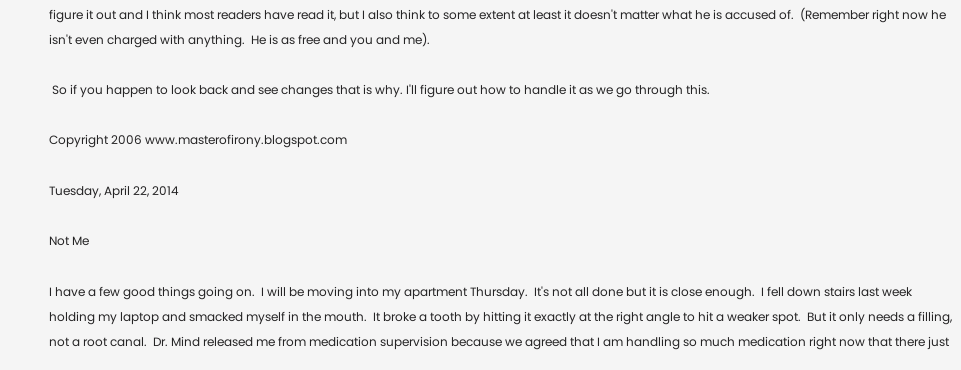figure it out and I think most readers have read it, but I also think to some extent at least it doesn't matter what he is accused of.  (Remember right now he isn't even charged with anything.  He is as free and you and me).

 So if you happen to look back and see changes that is why. I'll figure out how to handle it as we go through this.

Copyright 2006 www.masterofirony.blogspot.com

Tuesday, April 22, 2014

Not Me

I have a few good things going on.  I will be moving into my apartment Thursday.  It's not all done but it is close enough.  I fell down stairs last week holding my laptop and smacked myself in the mouth.  It broke a tooth by hitting it exactly at the right angle to hit a weaker spot.  But it only needs a filling, not a root canal.  Dr. Mind released me from medication supervision because we agreed that I am handling so much medication right now that there just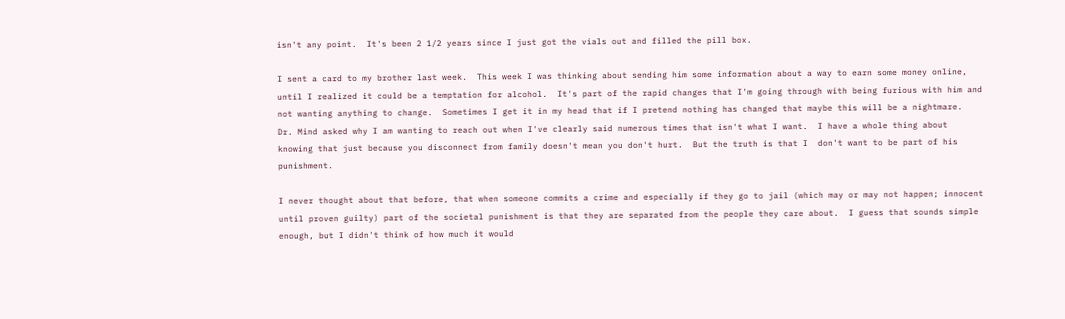isn't any point.  It's been 2 1/2 years since I just got the vials out and filled the pill box.

I sent a card to my brother last week.  This week I was thinking about sending him some information about a way to earn some money online, until I realized it could be a temptation for alcohol.  It's part of the rapid changes that I'm going through with being furious with him and not wanting anything to change.  Sometimes I get it in my head that if I pretend nothing has changed that maybe this will be a nightmare.  Dr. Mind asked why I am wanting to reach out when I've clearly said numerous times that isn't what I want.  I have a whole thing about knowing that just because you disconnect from family doesn't mean you don't hurt.  But the truth is that I  don't want to be part of his punishment.

I never thought about that before, that when someone commits a crime and especially if they go to jail (which may or may not happen; innocent until proven guilty) part of the societal punishment is that they are separated from the people they care about.  I guess that sounds simple enough, but I didn't think of how much it would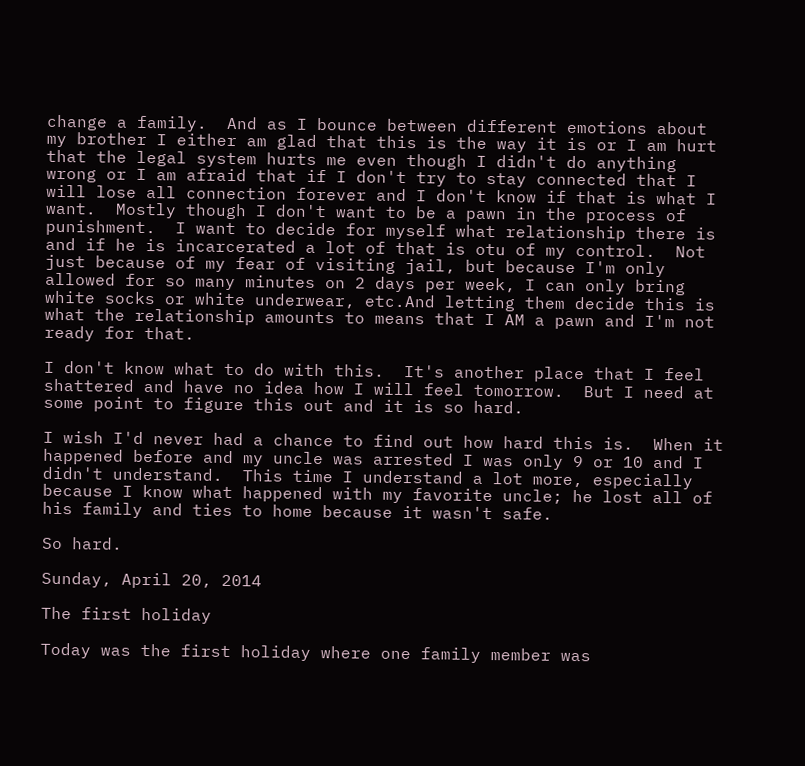change a family.  And as I bounce between different emotions about my brother I either am glad that this is the way it is or I am hurt that the legal system hurts me even though I didn't do anything wrong or I am afraid that if I don't try to stay connected that I will lose all connection forever and I don't know if that is what I want.  Mostly though I don't want to be a pawn in the process of punishment.  I want to decide for myself what relationship there is and if he is incarcerated a lot of that is otu of my control.  Not just because of my fear of visiting jail, but because I'm only allowed for so many minutes on 2 days per week, I can only bring white socks or white underwear, etc.And letting them decide this is what the relationship amounts to means that I AM a pawn and I'm not ready for that.

I don't know what to do with this.  It's another place that I feel shattered and have no idea how I will feel tomorrow.  But I need at some point to figure this out and it is so hard.

I wish I'd never had a chance to find out how hard this is.  When it happened before and my uncle was arrested I was only 9 or 10 and I didn't understand.  This time I understand a lot more, especially because I know what happened with my favorite uncle; he lost all of his family and ties to home because it wasn't safe.

So hard.

Sunday, April 20, 2014

The first holiday

Today was the first holiday where one family member was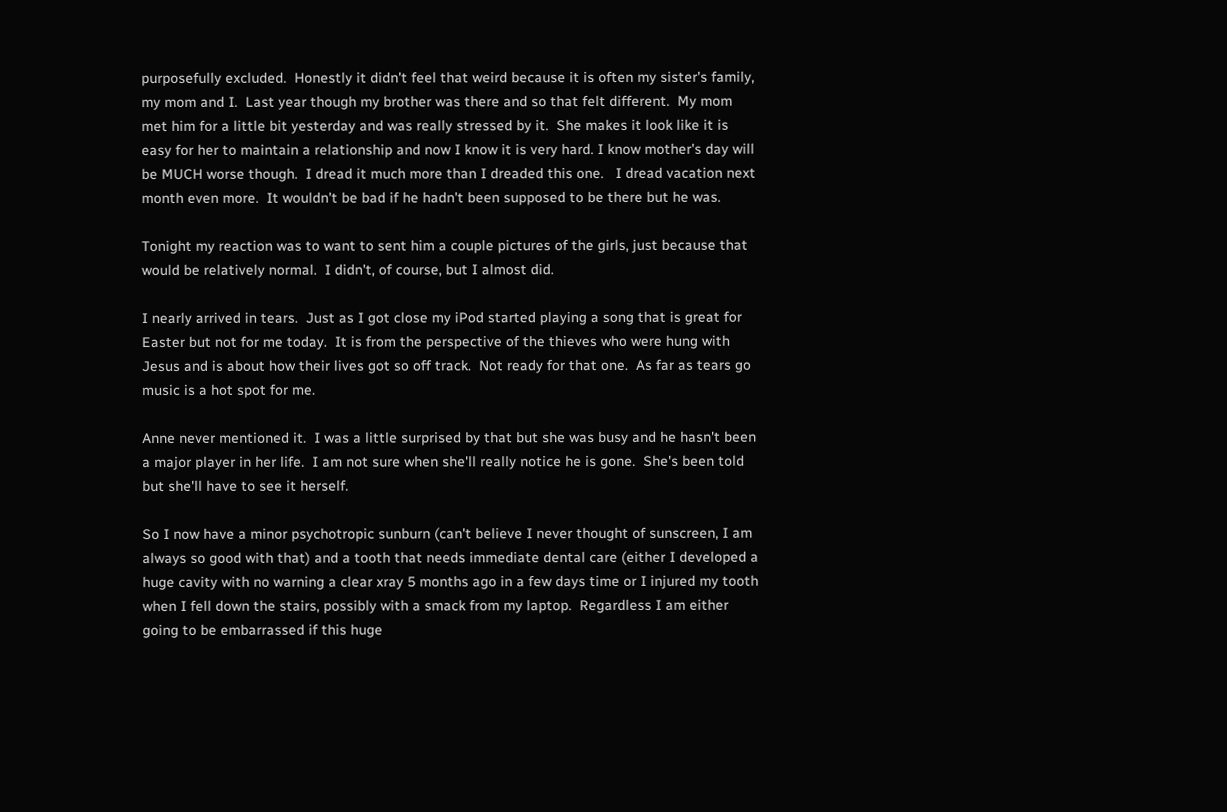purposefully excluded.  Honestly it didn't feel that weird because it is often my sister's family, my mom and I.  Last year though my brother was there and so that felt different.  My mom met him for a little bit yesterday and was really stressed by it.  She makes it look like it is easy for her to maintain a relationship and now I know it is very hard. I know mother's day will be MUCH worse though.  I dread it much more than I dreaded this one.   I dread vacation next month even more.  It wouldn't be bad if he hadn't been supposed to be there but he was.

Tonight my reaction was to want to sent him a couple pictures of the girls, just because that would be relatively normal.  I didn't, of course, but I almost did.

I nearly arrived in tears.  Just as I got close my iPod started playing a song that is great for Easter but not for me today.  It is from the perspective of the thieves who were hung with Jesus and is about how their lives got so off track.  Not ready for that one.  As far as tears go music is a hot spot for me.

Anne never mentioned it.  I was a little surprised by that but she was busy and he hasn't been a major player in her life.  I am not sure when she'll really notice he is gone.  She's been told but she'll have to see it herself.

So I now have a minor psychotropic sunburn (can't believe I never thought of sunscreen, I am always so good with that) and a tooth that needs immediate dental care (either I developed a huge cavity with no warning a clear xray 5 months ago in a few days time or I injured my tooth when I fell down the stairs, possibly with a smack from my laptop.  Regardless I am either going to be embarrassed if this huge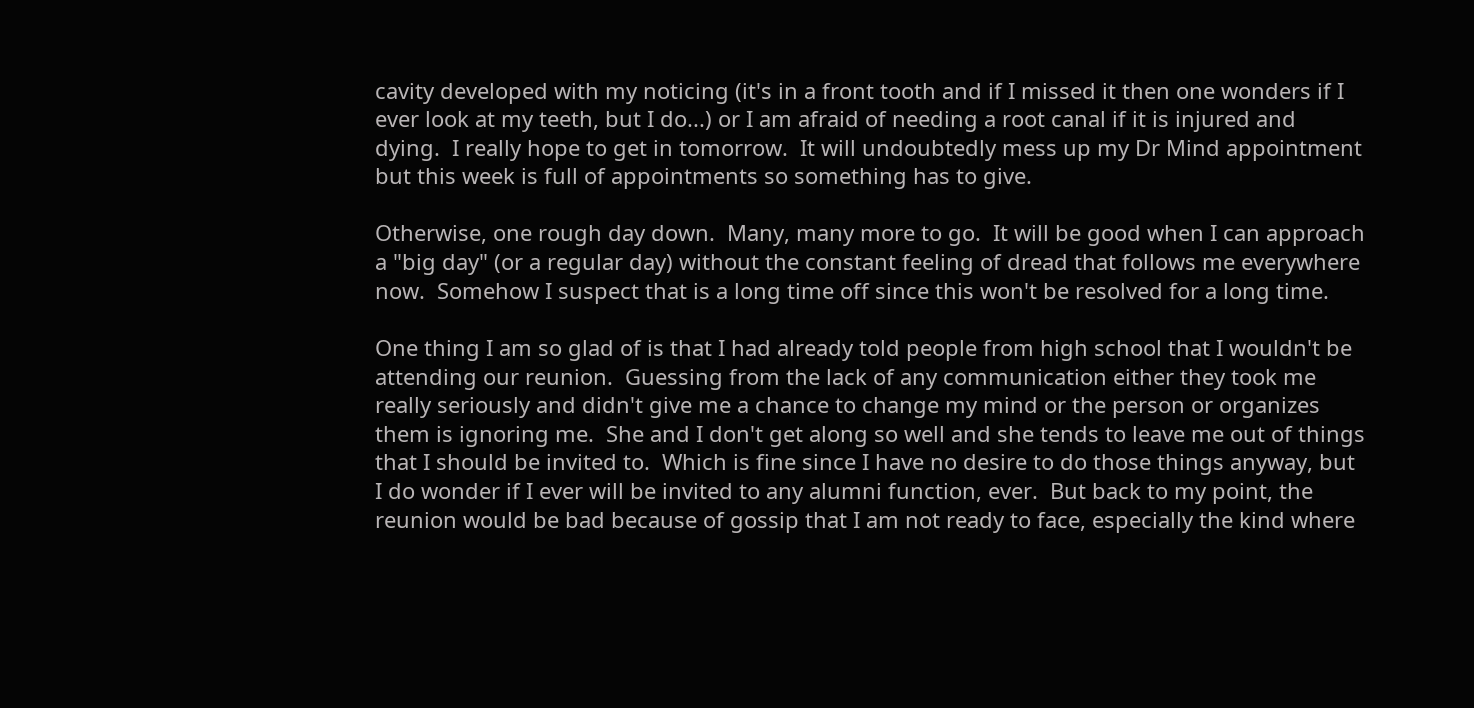cavity developed with my noticing (it's in a front tooth and if I missed it then one wonders if I ever look at my teeth, but I do...) or I am afraid of needing a root canal if it is injured and dying.  I really hope to get in tomorrow.  It will undoubtedly mess up my Dr Mind appointment but this week is full of appointments so something has to give.

Otherwise, one rough day down.  Many, many more to go.  It will be good when I can approach a "big day" (or a regular day) without the constant feeling of dread that follows me everywhere now.  Somehow I suspect that is a long time off since this won't be resolved for a long time.

One thing I am so glad of is that I had already told people from high school that I wouldn't be attending our reunion.  Guessing from the lack of any communication either they took me really seriously and didn't give me a chance to change my mind or the person or organizes them is ignoring me.  She and I don't get along so well and she tends to leave me out of things that I should be invited to.  Which is fine since I have no desire to do those things anyway, but I do wonder if I ever will be invited to any alumni function, ever.  But back to my point, the reunion would be bad because of gossip that I am not ready to face, especially the kind where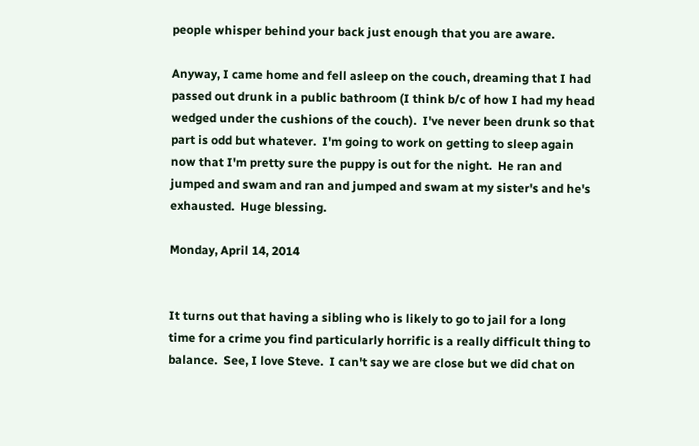people whisper behind your back just enough that you are aware.

Anyway, I came home and fell asleep on the couch, dreaming that I had passed out drunk in a public bathroom (I think b/c of how I had my head wedged under the cushions of the couch).  I've never been drunk so that part is odd but whatever.  I'm going to work on getting to sleep again now that I'm pretty sure the puppy is out for the night.  He ran and jumped and swam and ran and jumped and swam at my sister's and he's exhausted.  Huge blessing.

Monday, April 14, 2014


It turns out that having a sibling who is likely to go to jail for a long time for a crime you find particularly horrific is a really difficult thing to balance.  See, I love Steve.  I can't say we are close but we did chat on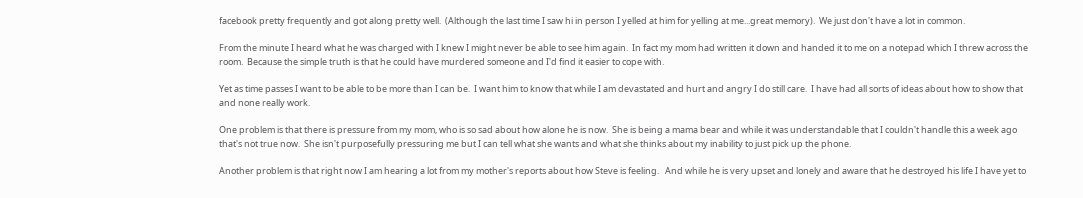facebook pretty frequently and got along pretty well.  (Although the last time I saw hi in person I yelled at him for yelling at me...great memory).  We just don't have a lot in common.

From the minute I heard what he was charged with I knew I might never be able to see him again.  In fact my mom had written it down and handed it to me on a notepad which I threw across the room.  Because the simple truth is that he could have murdered someone and I'd find it easier to cope with.

Yet as time passes I want to be able to be more than I can be.  I want him to know that while I am devastated and hurt and angry I do still care.  I have had all sorts of ideas about how to show that and none really work.

One problem is that there is pressure from my mom, who is so sad about how alone he is now.  She is being a mama bear and while it was understandable that I couldn't handle this a week ago that's not true now.  She isn't purposefully pressuring me but I can tell what she wants and what she thinks about my inability to just pick up the phone.

Another problem is that right now I am hearing a lot from my mother's reports about how Steve is feeling.   And while he is very upset and lonely and aware that he destroyed his life I have yet to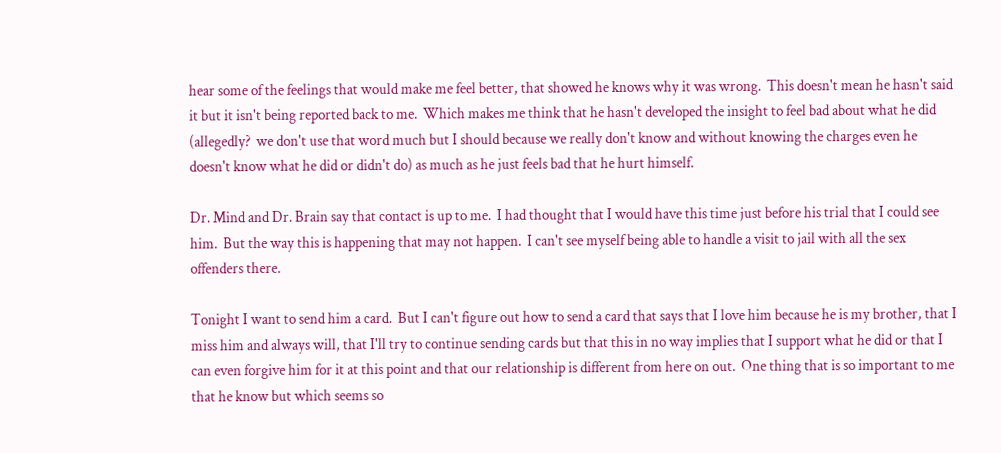hear some of the feelings that would make me feel better, that showed he knows why it was wrong.  This doesn't mean he hasn't said it but it isn't being reported back to me.  Which makes me think that he hasn't developed the insight to feel bad about what he did (allegedly?  we don't use that word much but I should because we really don't know and without knowing the charges even he doesn't know what he did or didn't do) as much as he just feels bad that he hurt himself.

Dr. Mind and Dr. Brain say that contact is up to me.  I had thought that I would have this time just before his trial that I could see him.  But the way this is happening that may not happen.  I can't see myself being able to handle a visit to jail with all the sex offenders there.

Tonight I want to send him a card.  But I can't figure out how to send a card that says that I love him because he is my brother, that I miss him and always will, that I'll try to continue sending cards but that this in no way implies that I support what he did or that I can even forgive him for it at this point and that our relationship is different from here on out.  One thing that is so important to me that he know but which seems so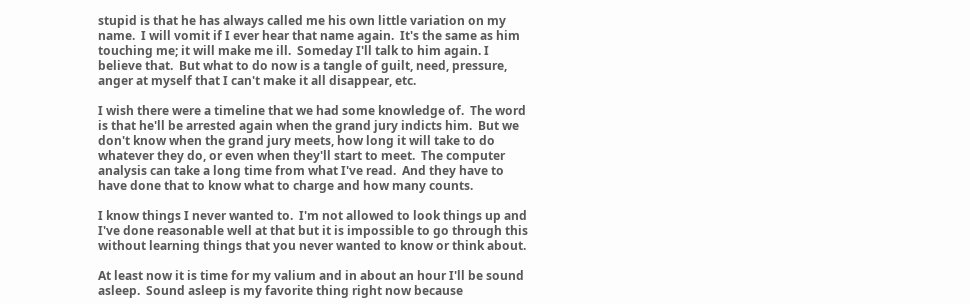stupid is that he has always called me his own little variation on my name.  I will vomit if I ever hear that name again.  It's the same as him touching me; it will make me ill.  Someday I'll talk to him again. I believe that.  But what to do now is a tangle of guilt, need, pressure, anger at myself that I can't make it all disappear, etc.

I wish there were a timeline that we had some knowledge of.  The word is that he'll be arrested again when the grand jury indicts him.  But we don't know when the grand jury meets, how long it will take to do whatever they do, or even when they'll start to meet.  The computer analysis can take a long time from what I've read.  And they have to have done that to know what to charge and how many counts.

I know things I never wanted to.  I'm not allowed to look things up and I've done reasonable well at that but it is impossible to go through this without learning things that you never wanted to know or think about.

At least now it is time for my valium and in about an hour I'll be sound asleep.  Sound asleep is my favorite thing right now because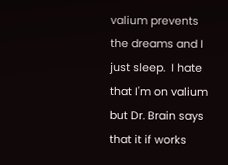valium prevents the dreams and I just sleep.  I hate that I'm on valium but Dr. Brain says that it if works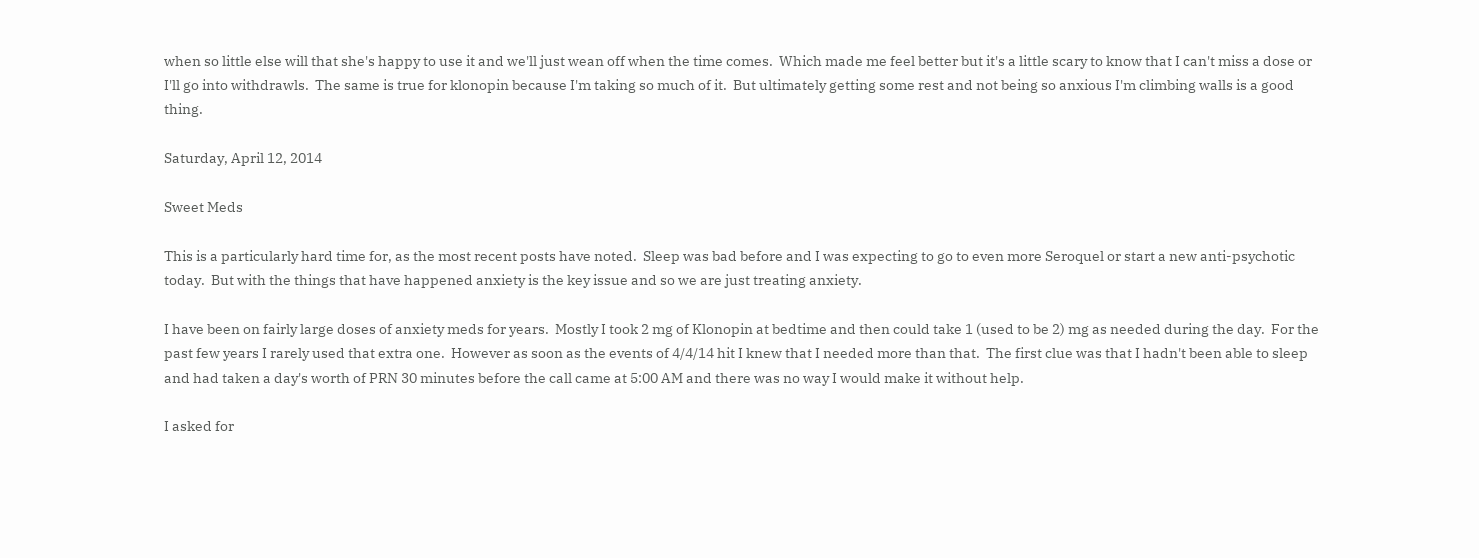when so little else will that she's happy to use it and we'll just wean off when the time comes.  Which made me feel better but it's a little scary to know that I can't miss a dose or I'll go into withdrawls.  The same is true for klonopin because I'm taking so much of it.  But ultimately getting some rest and not being so anxious I'm climbing walls is a good thing.

Saturday, April 12, 2014

Sweet Meds

This is a particularly hard time for, as the most recent posts have noted.  Sleep was bad before and I was expecting to go to even more Seroquel or start a new anti-psychotic today.  But with the things that have happened anxiety is the key issue and so we are just treating anxiety.

I have been on fairly large doses of anxiety meds for years.  Mostly I took 2 mg of Klonopin at bedtime and then could take 1 (used to be 2) mg as needed during the day.  For the past few years I rarely used that extra one.  However as soon as the events of 4/4/14 hit I knew that I needed more than that.  The first clue was that I hadn't been able to sleep and had taken a day's worth of PRN 30 minutes before the call came at 5:00 AM and there was no way I would make it without help.

I asked for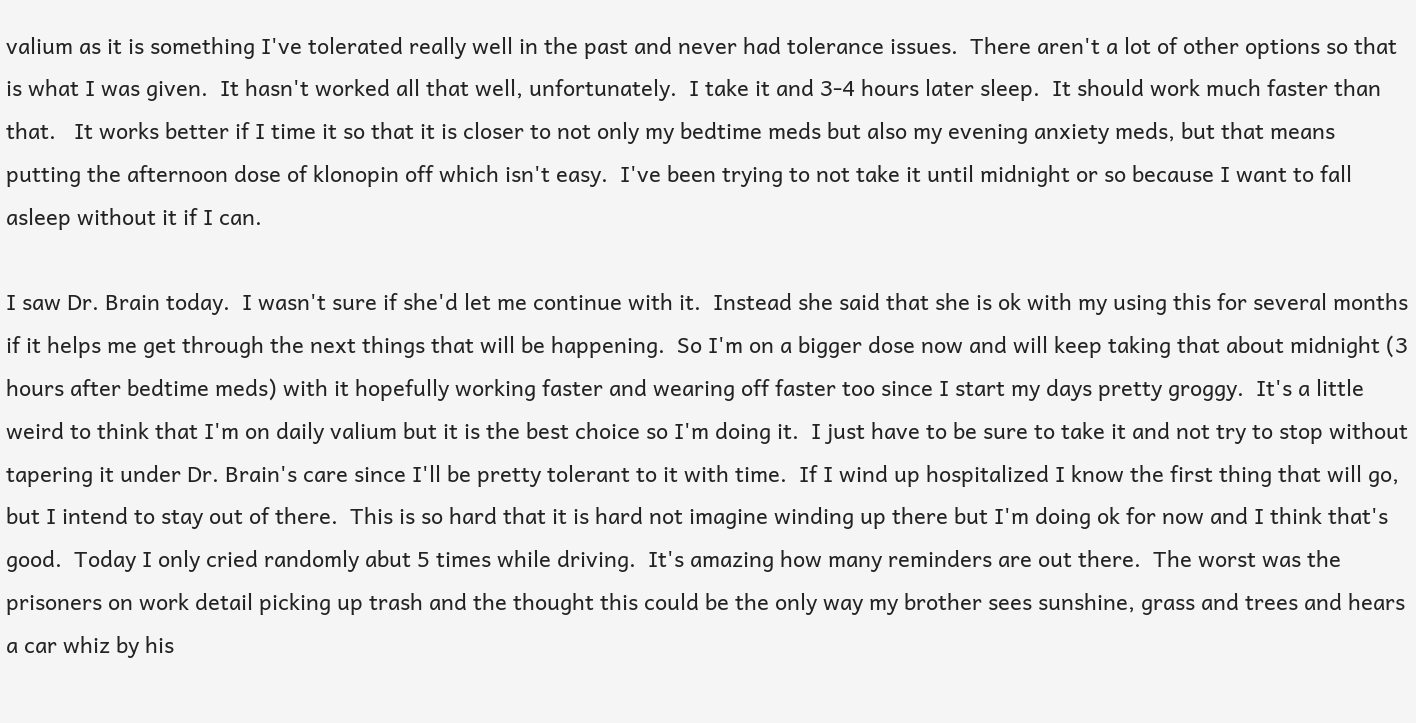valium as it is something I've tolerated really well in the past and never had tolerance issues.  There aren't a lot of other options so that is what I was given.  It hasn't worked all that well, unfortunately.  I take it and 3-4 hours later sleep.  It should work much faster than that.   It works better if I time it so that it is closer to not only my bedtime meds but also my evening anxiety meds, but that means putting the afternoon dose of klonopin off which isn't easy.  I've been trying to not take it until midnight or so because I want to fall asleep without it if I can.

I saw Dr. Brain today.  I wasn't sure if she'd let me continue with it.  Instead she said that she is ok with my using this for several months if it helps me get through the next things that will be happening.  So I'm on a bigger dose now and will keep taking that about midnight (3 hours after bedtime meds) with it hopefully working faster and wearing off faster too since I start my days pretty groggy.  It's a little weird to think that I'm on daily valium but it is the best choice so I'm doing it.  I just have to be sure to take it and not try to stop without tapering it under Dr. Brain's care since I'll be pretty tolerant to it with time.  If I wind up hospitalized I know the first thing that will go, but I intend to stay out of there.  This is so hard that it is hard not imagine winding up there but I'm doing ok for now and I think that's good.  Today I only cried randomly abut 5 times while driving.  It's amazing how many reminders are out there.  The worst was the prisoners on work detail picking up trash and the thought this could be the only way my brother sees sunshine, grass and trees and hears a car whiz by his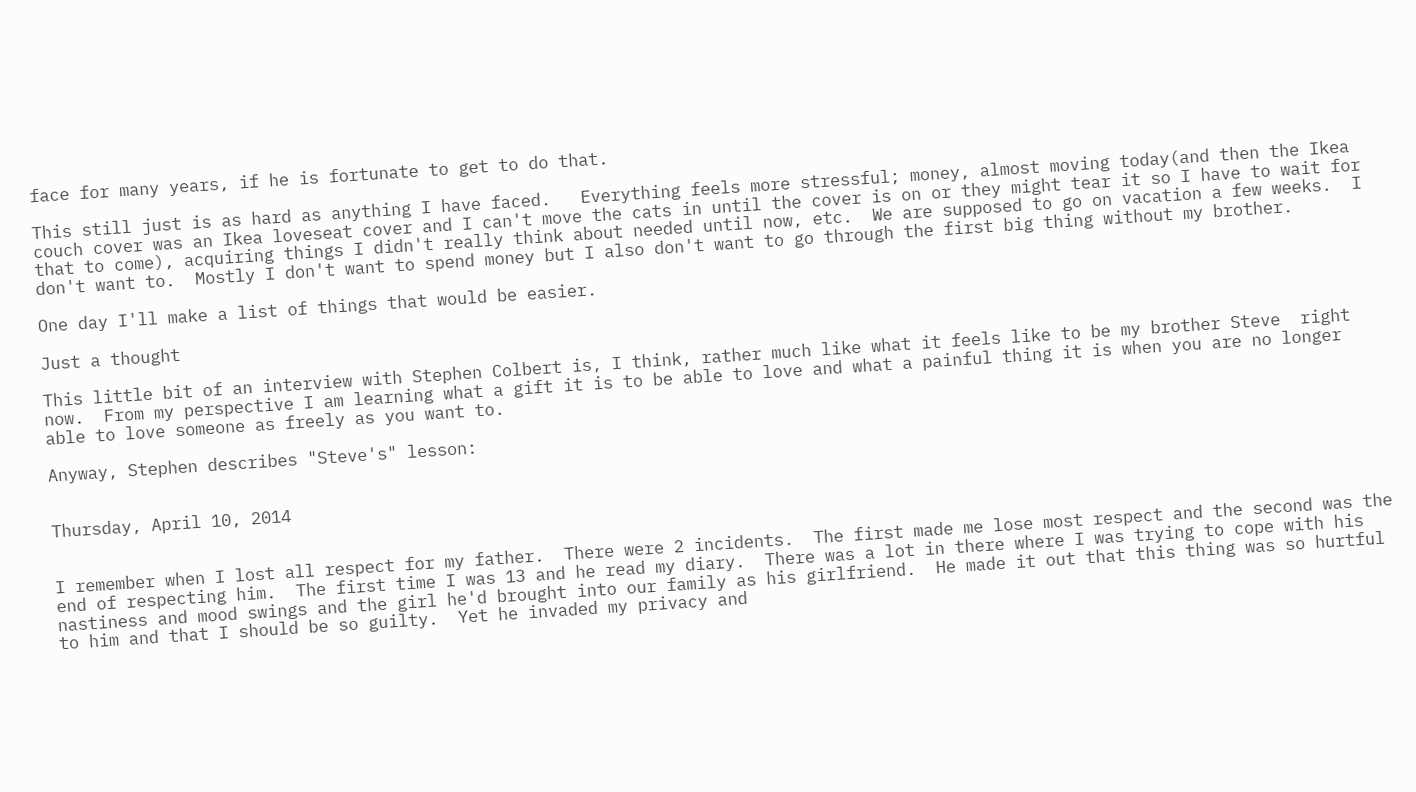face for many years, if he is fortunate to get to do that.

This still just is as hard as anything I have faced.   Everything feels more stressful; money, almost moving today(and then the Ikea couch cover was an Ikea loveseat cover and I can't move the cats in until the cover is on or they might tear it so I have to wait for that to come), acquiring things I didn't really think about needed until now, etc.  We are supposed to go on vacation a few weeks.  I don't want to.  Mostly I don't want to spend money but I also don't want to go through the first big thing without my brother.

One day I'll make a list of things that would be easier.

Just a thought

This little bit of an interview with Stephen Colbert is, I think, rather much like what it feels like to be my brother Steve  right now.  From my perspective I am learning what a gift it is to be able to love and what a painful thing it is when you are no longer able to love someone as freely as you want to.

Anyway, Stephen describes "Steve's" lesson:


Thursday, April 10, 2014


I remember when I lost all respect for my father.  There were 2 incidents.  The first made me lose most respect and the second was the end of respecting him.  The first time I was 13 and he read my diary.  There was a lot in there where I was trying to cope with his nastiness and mood swings and the girl he'd brought into our family as his girlfriend.  He made it out that this thing was so hurtful to him and that I should be so guilty.  Yet he invaded my privacy and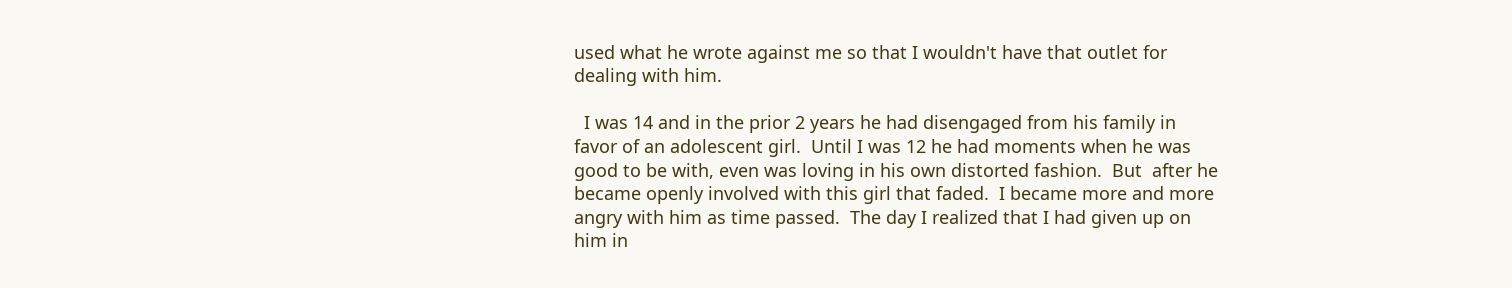used what he wrote against me so that I wouldn't have that outlet for dealing with him.

  I was 14 and in the prior 2 years he had disengaged from his family in favor of an adolescent girl.  Until I was 12 he had moments when he was good to be with, even was loving in his own distorted fashion.  But  after he became openly involved with this girl that faded.  I became more and more angry with him as time passed.  The day I realized that I had given up on him in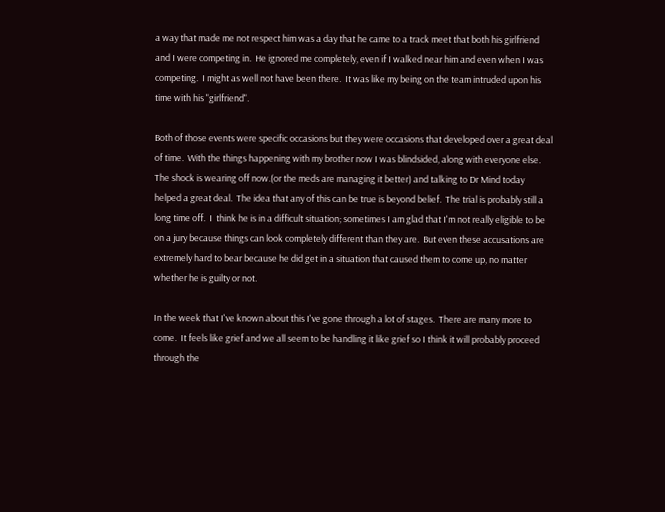a way that made me not respect him was a day that he came to a track meet that both his girlfriend and I were competing in.  He ignored me completely, even if I walked near him and even when I was competing.  I might as well not have been there.  It was like my being on the team intruded upon his time with his "girlfriend".

Both of those events were specific occasions but they were occasions that developed over a great deal of time.  With the things happening with my brother now I was blindsided, along with everyone else.  The shock is wearing off now.(or the meds are managing it better) and talking to Dr Mind today helped a great deal.  The idea that any of this can be true is beyond belief.  The trial is probably still a long time off.  I  think he is in a difficult situation; sometimes I am glad that I'm not really eligible to be on a jury because things can look completely different than they are.  But even these accusations are extremely hard to bear because he did get in a situation that caused them to come up, no matter whether he is guilty or not.

In the week that I've known about this I've gone through a lot of stages.  There are many more to come.  It feels like grief and we all seem to be handling it like grief so I think it will probably proceed through the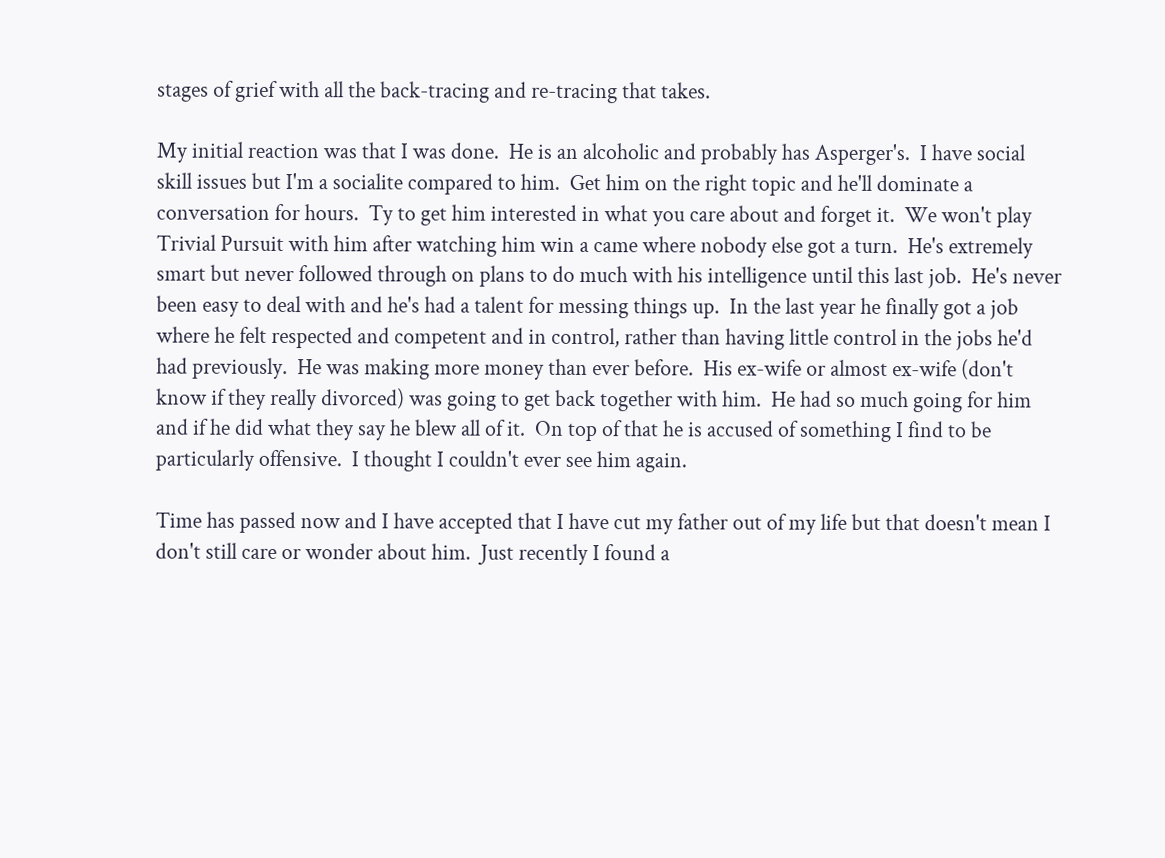stages of grief with all the back-tracing and re-tracing that takes.

My initial reaction was that I was done.  He is an alcoholic and probably has Asperger's.  I have social skill issues but I'm a socialite compared to him.  Get him on the right topic and he'll dominate a conversation for hours.  Ty to get him interested in what you care about and forget it.  We won't play Trivial Pursuit with him after watching him win a came where nobody else got a turn.  He's extremely smart but never followed through on plans to do much with his intelligence until this last job.  He's never been easy to deal with and he's had a talent for messing things up.  In the last year he finally got a job where he felt respected and competent and in control, rather than having little control in the jobs he'd had previously.  He was making more money than ever before.  His ex-wife or almost ex-wife (don't know if they really divorced) was going to get back together with him.  He had so much going for him and if he did what they say he blew all of it.  On top of that he is accused of something I find to be particularly offensive.  I thought I couldn't ever see him again.

Time has passed now and I have accepted that I have cut my father out of my life but that doesn't mean I don't still care or wonder about him.  Just recently I found a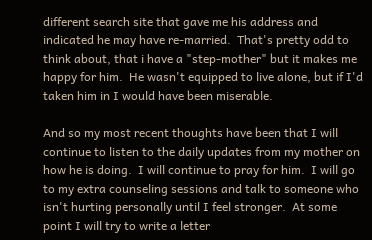different search site that gave me his address and indicated he may have re-married.  That's pretty odd to think about, that i have a "step-mother" but it makes me happy for him.  He wasn't equipped to live alone, but if I'd taken him in I would have been miserable.

And so my most recent thoughts have been that I will continue to listen to the daily updates from my mother on how he is doing.  I will continue to pray for him.  I will go to my extra counseling sessions and talk to someone who isn't hurting personally until I feel stronger.  At some point I will try to write a letter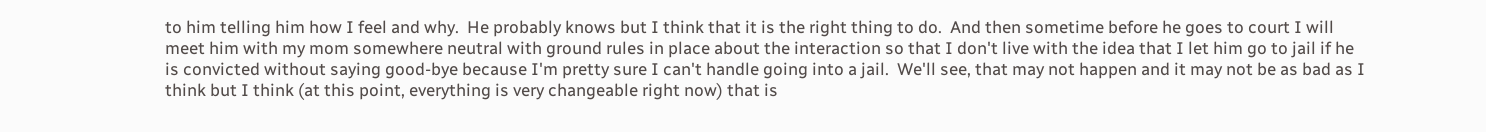to him telling him how I feel and why.  He probably knows but I think that it is the right thing to do.  And then sometime before he goes to court I will meet him with my mom somewhere neutral with ground rules in place about the interaction so that I don't live with the idea that I let him go to jail if he is convicted without saying good-bye because I'm pretty sure I can't handle going into a jail.  We'll see, that may not happen and it may not be as bad as I think but I think (at this point, everything is very changeable right now) that is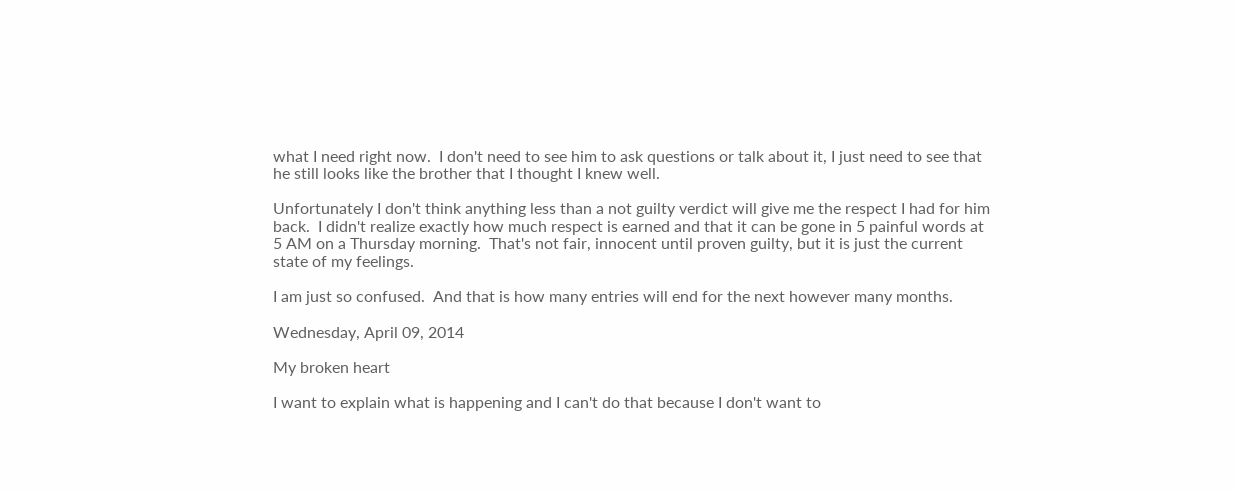what I need right now.  I don't need to see him to ask questions or talk about it, I just need to see that he still looks like the brother that I thought I knew well.

Unfortunately I don't think anything less than a not guilty verdict will give me the respect I had for him back.  I didn't realize exactly how much respect is earned and that it can be gone in 5 painful words at 5 AM on a Thursday morning.  That's not fair, innocent until proven guilty, but it is just the current state of my feelings.

I am just so confused.  And that is how many entries will end for the next however many months.

Wednesday, April 09, 2014

My broken heart

I want to explain what is happening and I can't do that because I don't want to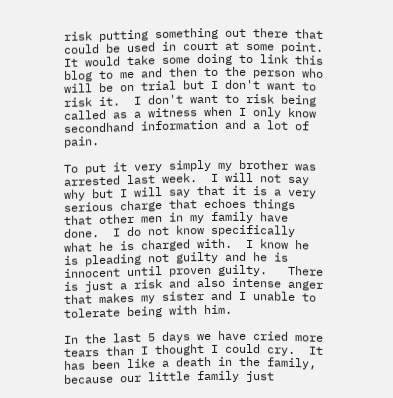risk putting something out there that could be used in court at some point.  It would take some doing to link this blog to me and then to the person who will be on trial but I don't want to risk it.  I don't want to risk being called as a witness when I only know secondhand information and a lot of pain.

To put it very simply my brother was arrested last week.  I will not say why but I will say that it is a very serious charge that echoes things that other men in my family have done.  I do not know specifically what he is charged with.  I know he is pleading not guilty and he is innocent until proven guilty.   There is just a risk and also intense anger that makes my sister and I unable to tolerate being with him.

In the last 5 days we have cried more tears than I thought I could cry.  It has been like a death in the family, because our little family just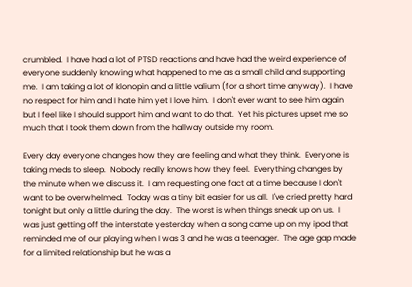crumbled.  I have had a lot of PTSD reactions and have had the weird experience of everyone suddenly knowing what happened to me as a small child and supporting me.  I am taking a lot of klonopin and a little valium (for a short time anyway).  I have no respect for him and I hate him yet I love him.  I don't ever want to see him again but I feel like I should support him and want to do that.  Yet his pictures upset me so much that I took them down from the hallway outside my room.

Every day everyone changes how they are feeling and what they think.  Everyone is taking meds to sleep.  Nobody really knows how they feel.  Everything changes by the minute when we discuss it.  I am requesting one fact at a time because I don't want to be overwhelmed.  Today was a tiny bit easier for us all.  I've cried pretty hard tonight but only a little during the day.  The worst is when things sneak up on us.  I was just getting off the interstate yesterday when a song came up on my ipod that reminded me of our playing when I was 3 and he was a teenager.  The age gap made for a limited relationship but he was a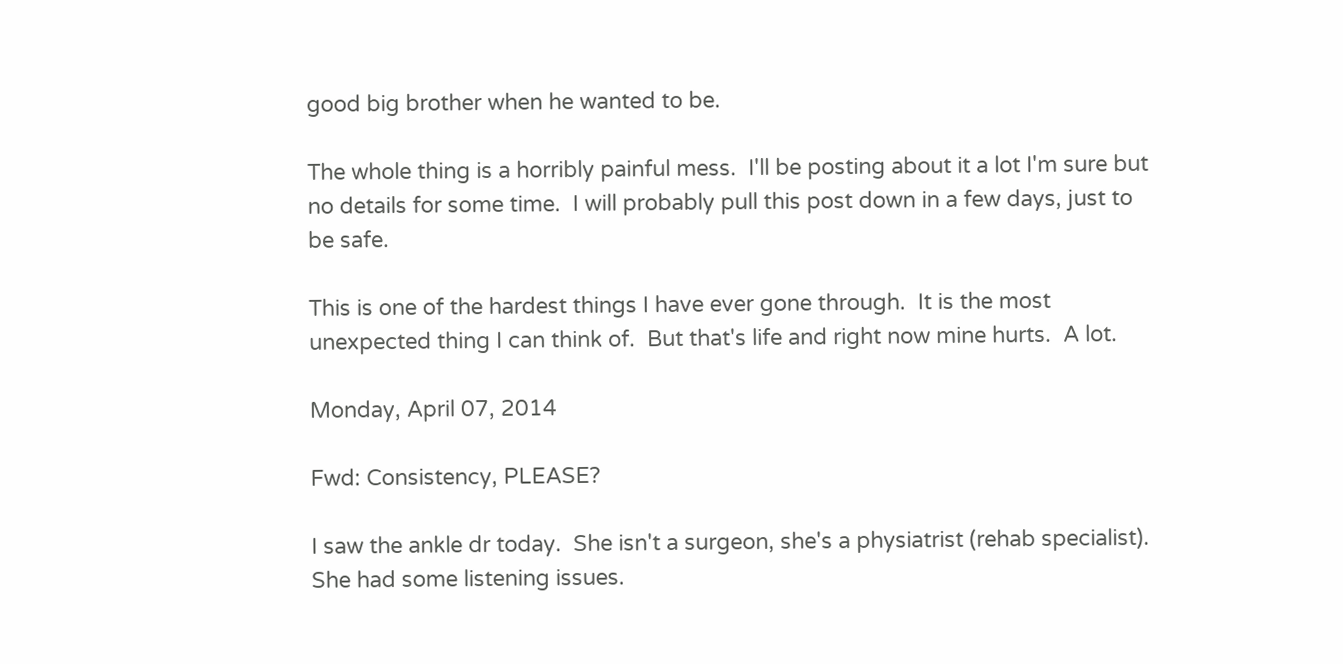good big brother when he wanted to be.

The whole thing is a horribly painful mess.  I'll be posting about it a lot I'm sure but no details for some time.  I will probably pull this post down in a few days, just to be safe.

This is one of the hardest things I have ever gone through.  It is the most unexpected thing I can think of.  But that's life and right now mine hurts.  A lot.

Monday, April 07, 2014

Fwd: Consistency, PLEASE?

I saw the ankle dr today.  She isn't a surgeon, she's a physiatrist (rehab specialist).  She had some listening issues.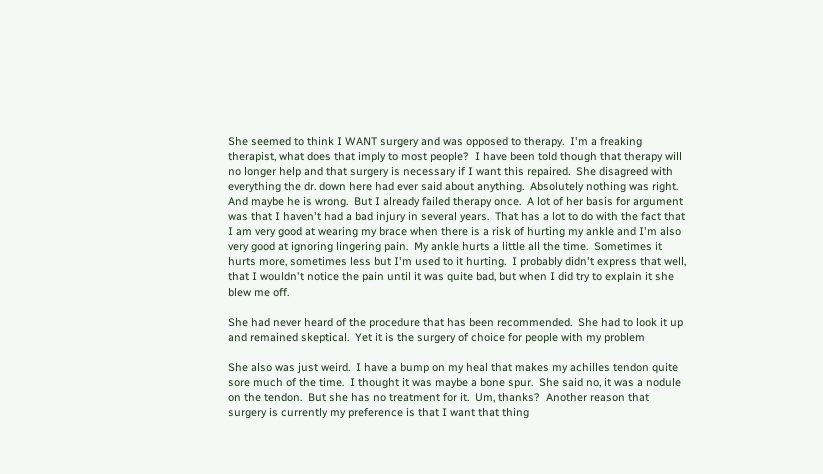She seemed to think I WANT surgery and was opposed to therapy.  I'm a freaking therapist, what does that imply to most people?  I have been told though that therapy will no longer help and that surgery is necessary if I want this repaired.  She disagreed with everything the dr. down here had ever said about anything.  Absolutely nothing was right.  And maybe he is wrong.  But I already failed therapy once.  A lot of her basis for argument was that I haven't had a bad injury in several years.  That has a lot to do with the fact that I am very good at wearing my brace when there is a risk of hurting my ankle and I'm also very good at ignoring lingering pain.  My ankle hurts a little all the time.  Sometimes it hurts more, sometimes less but I'm used to it hurting.  I probably didn't express that well, that I wouldn't notice the pain until it was quite bad, but when I did try to explain it she blew me off.

She had never heard of the procedure that has been recommended.  She had to look it up and remained skeptical.  Yet it is the surgery of choice for people with my problem

She also was just weird.  I have a bump on my heal that makes my achilles tendon quite sore much of the time.  I thought it was maybe a bone spur.  She said no, it was a nodule on the tendon.  But she has no treatment for it.  Um, thanks?  Another reason that surgery is currently my preference is that I want that thing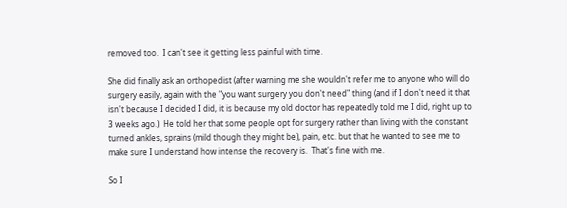removed too.  I can't see it getting less painful with time.

She did finally ask an orthopedist (after warning me she wouldn't refer me to anyone who will do surgery easily, again with the "you want surgery you don't need" thing (and if I don't need it that isn't because I decided I did, it is because my old doctor has repeatedly told me I did, right up to 3 weeks ago.)  He told her that some people opt for surgery rather than living with the constant turned ankles, sprains (mild though they might be), pain, etc. but that he wanted to see me to make sure I understand how intense the recovery is.  That's fine with me.

So I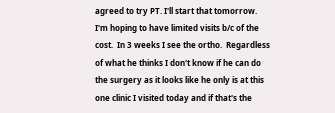agreed to try PT. I'll start that tomorrow.  I'm hoping to have limited visits b/c of the cost.  In 3 weeks I see the ortho.  Regardless of what he thinks I don't know if he can do the surgery as it looks like he only is at this one clinic I visited today and if that's the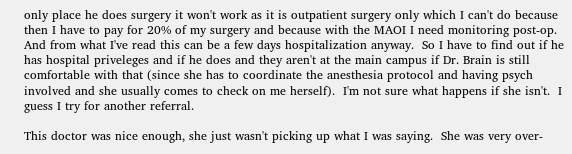only place he does surgery it won't work as it is outpatient surgery only which I can't do because then I have to pay for 20% of my surgery and because with the MAOI I need monitoring post-op.  And from what I've read this can be a few days hospitalization anyway.  So I have to find out if he has hospital priveleges and if he does and they aren't at the main campus if Dr. Brain is still comfortable with that (since she has to coordinate the anesthesia protocol and having psych involved and she usually comes to check on me herself).  I'm not sure what happens if she isn't.  I guess I try for another referral.

This doctor was nice enough, she just wasn't picking up what I was saying.  She was very over-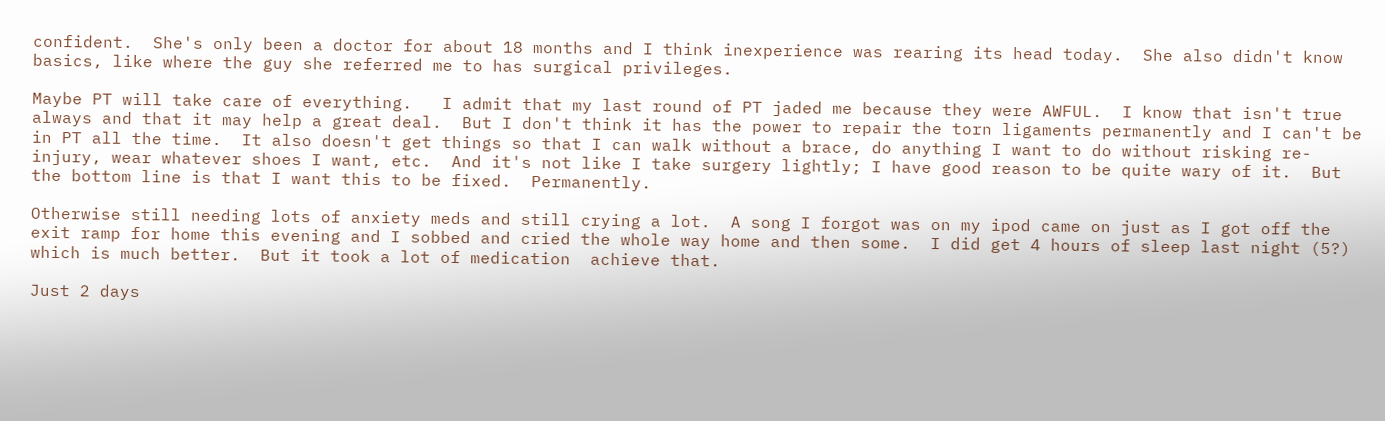confident.  She's only been a doctor for about 18 months and I think inexperience was rearing its head today.  She also didn't know basics, like where the guy she referred me to has surgical privileges.

Maybe PT will take care of everything.   I admit that my last round of PT jaded me because they were AWFUL.  I know that isn't true always and that it may help a great deal.  But I don't think it has the power to repair the torn ligaments permanently and I can't be in PT all the time.  It also doesn't get things so that I can walk without a brace, do anything I want to do without risking re-injury, wear whatever shoes I want, etc.  And it's not like I take surgery lightly; I have good reason to be quite wary of it.  But the bottom line is that I want this to be fixed.  Permanently.

Otherwise still needing lots of anxiety meds and still crying a lot.  A song I forgot was on my ipod came on just as I got off the exit ramp for home this evening and I sobbed and cried the whole way home and then some.  I did get 4 hours of sleep last night (5?) which is much better.  But it took a lot of medication  achieve that.

Just 2 days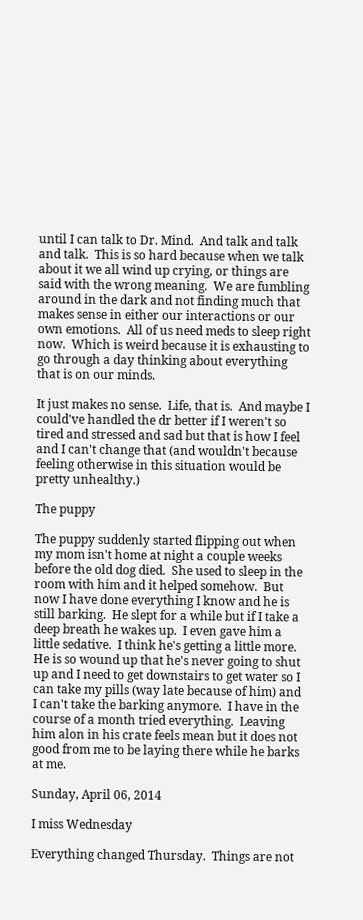until I can talk to Dr. Mind.  And talk and talk and talk.  This is so hard because when we talk about it we all wind up crying, or things are said with the wrong meaning.  We are fumbling around in the dark and not finding much that makes sense in either our interactions or our own emotions.  All of us need meds to sleep right now.  Which is weird because it is exhausting to go through a day thinking about everything that is on our minds.

It just makes no sense.  Life, that is.  And maybe I could've handled the dr better if I weren't so tired and stressed and sad but that is how I feel and I can't change that (and wouldn't because feeling otherwise in this situation would be pretty unhealthy.)

The puppy

The puppy suddenly started flipping out when my mom isn't home at night a couple weeks before the old dog died.  She used to sleep in the room with him and it helped somehow.  But now I have done everything I know and he is still barking.  He slept for a while but if I take a deep breath he wakes up.  I even gave him a little sedative.  I think he's getting a little more.  He is so wound up that he's never going to shut up and I need to get downstairs to get water so I can take my pills (way late because of him) and I can't take the barking anymore.  I have in the course of a month tried everything.  Leaving him alon in his crate feels mean but it does not good from me to be laying there while he barks at me.

Sunday, April 06, 2014

I miss Wednesday

Everything changed Thursday.  Things are not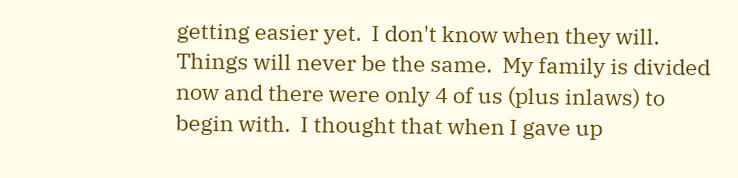getting easier yet.  I don't know when they will.  Things will never be the same.  My family is divided now and there were only 4 of us (plus inlaws) to begin with.  I thought that when I gave up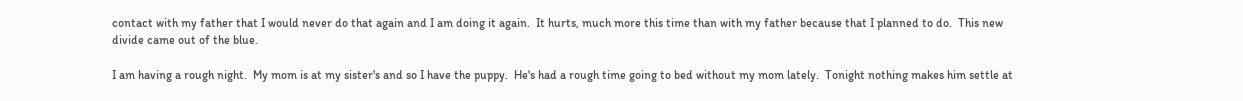contact with my father that I would never do that again and I am doing it again.  It hurts, much more this time than with my father because that I planned to do.  This new divide came out of the blue.

I am having a rough night.  My mom is at my sister's and so I have the puppy.  He's had a rough time going to bed without my mom lately.  Tonight nothing makes him settle at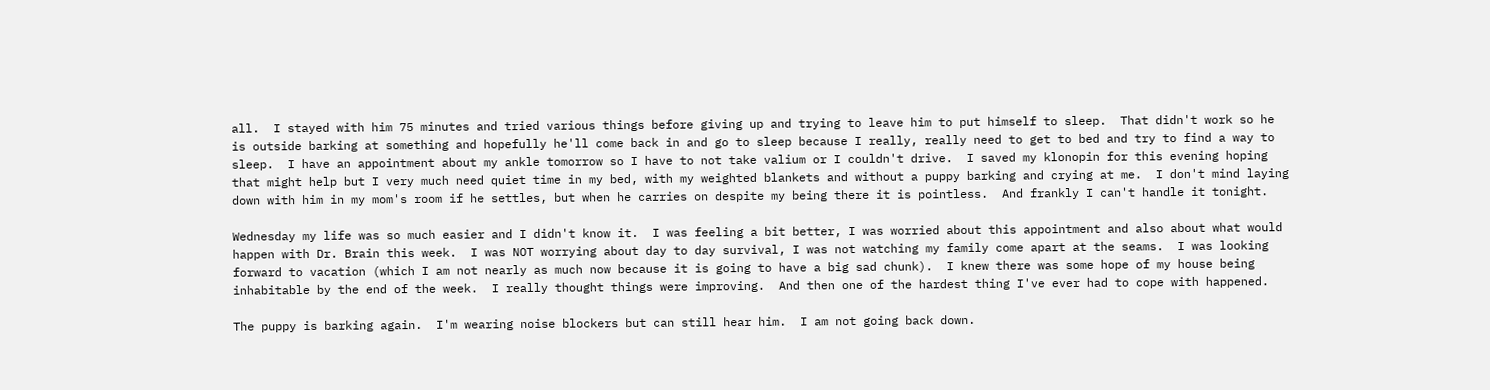all.  I stayed with him 75 minutes and tried various things before giving up and trying to leave him to put himself to sleep.  That didn't work so he is outside barking at something and hopefully he'll come back in and go to sleep because I really, really need to get to bed and try to find a way to sleep.  I have an appointment about my ankle tomorrow so I have to not take valium or I couldn't drive.  I saved my klonopin for this evening hoping that might help but I very much need quiet time in my bed, with my weighted blankets and without a puppy barking and crying at me.  I don't mind laying down with him in my mom's room if he settles, but when he carries on despite my being there it is pointless.  And frankly I can't handle it tonight.

Wednesday my life was so much easier and I didn't know it.  I was feeling a bit better, I was worried about this appointment and also about what would happen with Dr. Brain this week.  I was NOT worrying about day to day survival, I was not watching my family come apart at the seams.  I was looking forward to vacation (which I am not nearly as much now because it is going to have a big sad chunk).  I knew there was some hope of my house being inhabitable by the end of the week.  I really thought things were improving.  And then one of the hardest thing I've ever had to cope with happened.

The puppy is barking again.  I'm wearing noise blockers but can still hear him.  I am not going back down.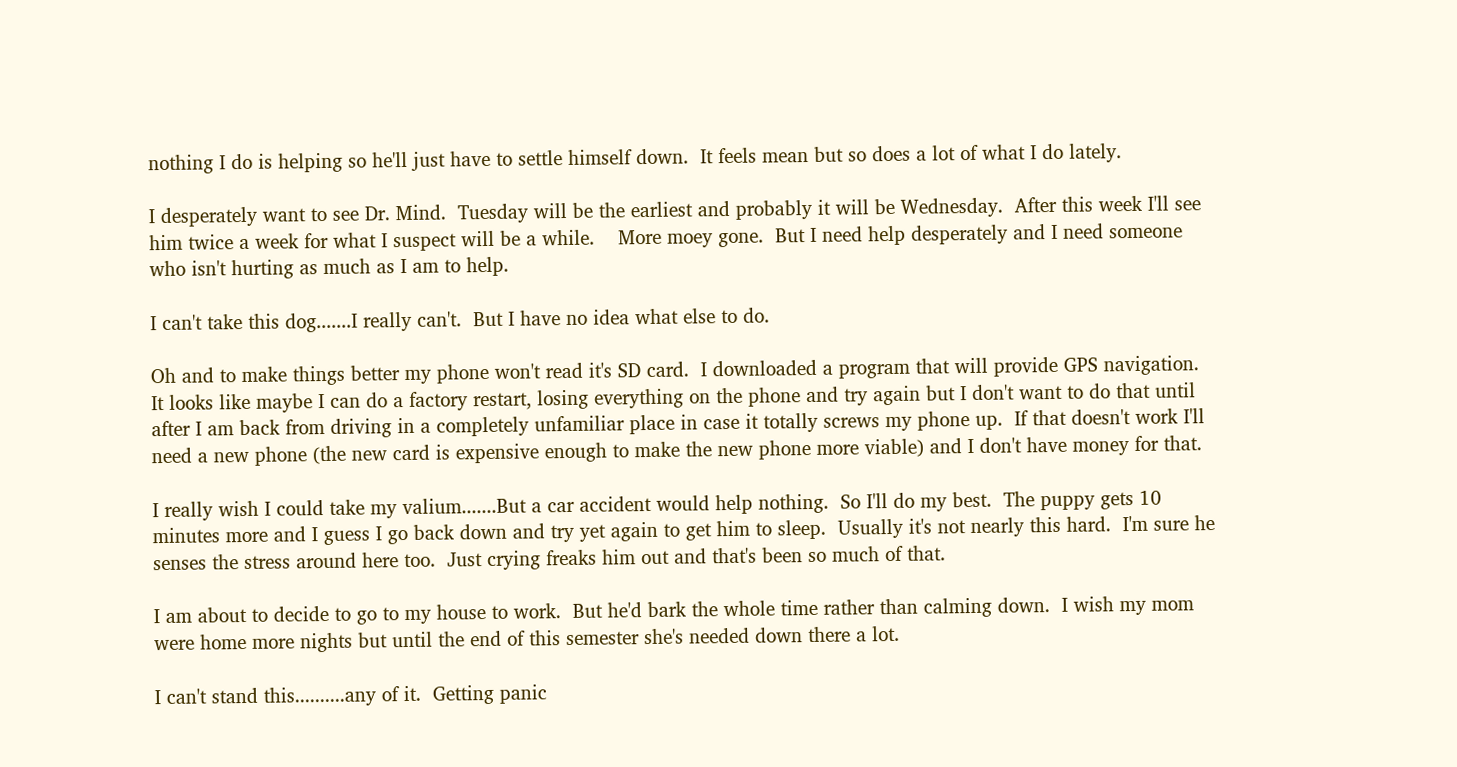nothing I do is helping so he'll just have to settle himself down.  It feels mean but so does a lot of what I do lately.

I desperately want to see Dr. Mind.  Tuesday will be the earliest and probably it will be Wednesday.  After this week I'll see him twice a week for what I suspect will be a while.    More moey gone.  But I need help desperately and I need someone who isn't hurting as much as I am to help.

I can't take this dog.......I really can't.  But I have no idea what else to do.

Oh and to make things better my phone won't read it's SD card.  I downloaded a program that will provide GPS navigation.  It looks like maybe I can do a factory restart, losing everything on the phone and try again but I don't want to do that until after I am back from driving in a completely unfamiliar place in case it totally screws my phone up.  If that doesn't work I'll need a new phone (the new card is expensive enough to make the new phone more viable) and I don't have money for that.

I really wish I could take my valium.......But a car accident would help nothing.  So I'll do my best.  The puppy gets 10 minutes more and I guess I go back down and try yet again to get him to sleep.  Usually it's not nearly this hard.  I'm sure he senses the stress around here too.  Just crying freaks him out and that's been so much of that.

I am about to decide to go to my house to work.  But he'd bark the whole time rather than calming down.  I wish my mom were home more nights but until the end of this semester she's needed down there a lot.

I can't stand this..........any of it.  Getting panic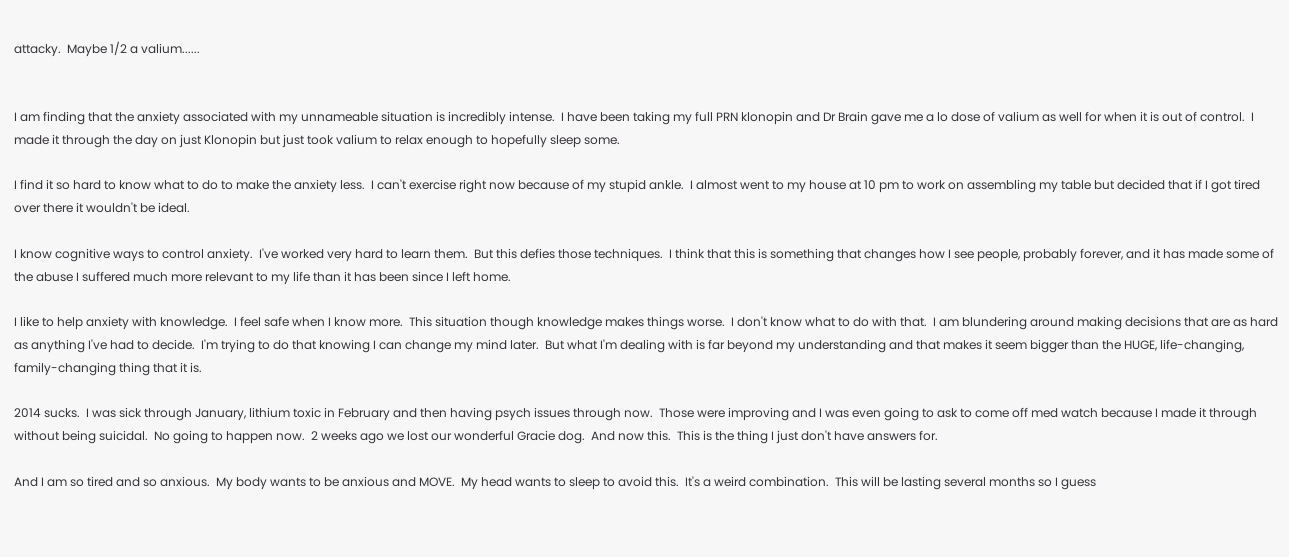attacky.  Maybe 1/2 a valium......


I am finding that the anxiety associated with my unnameable situation is incredibly intense.  I have been taking my full PRN klonopin and Dr Brain gave me a lo dose of valium as well for when it is out of control.  I made it through the day on just Klonopin but just took valium to relax enough to hopefully sleep some.

I find it so hard to know what to do to make the anxiety less.  I can't exercise right now because of my stupid ankle.  I almost went to my house at 10 pm to work on assembling my table but decided that if I got tired over there it wouldn't be ideal.

I know cognitive ways to control anxiety.  I've worked very hard to learn them.  But this defies those techniques.  I think that this is something that changes how I see people, probably forever, and it has made some of the abuse I suffered much more relevant to my life than it has been since I left home.

I like to help anxiety with knowledge.  I feel safe when I know more.  This situation though knowledge makes things worse.  I don't know what to do with that.  I am blundering around making decisions that are as hard as anything I've had to decide.  I'm trying to do that knowing I can change my mind later.  But what I'm dealing with is far beyond my understanding and that makes it seem bigger than the HUGE, life-changing, family-changing thing that it is.

2014 sucks.  I was sick through January, lithium toxic in February and then having psych issues through now.  Those were improving and I was even going to ask to come off med watch because I made it through without being suicidal.  No going to happen now.  2 weeks ago we lost our wonderful Gracie dog.  And now this.  This is the thing I just don't have answers for.

And I am so tired and so anxious.  My body wants to be anxious and MOVE.  My head wants to sleep to avoid this.  It's a weird combination.  This will be lasting several months so I guess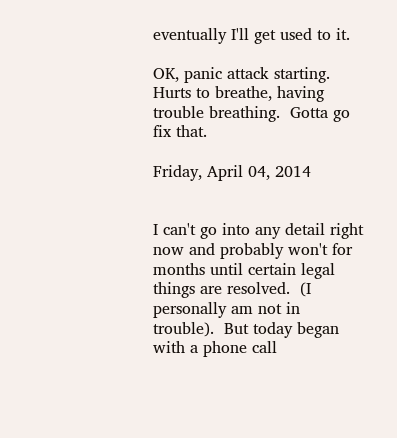eventually I'll get used to it.

OK, panic attack starting.  Hurts to breathe, having trouble breathing.  Gotta go fix that.

Friday, April 04, 2014


I can't go into any detail right now and probably won't for months until certain legal things are resolved.  (I personally am not in trouble).  But today began with a phone call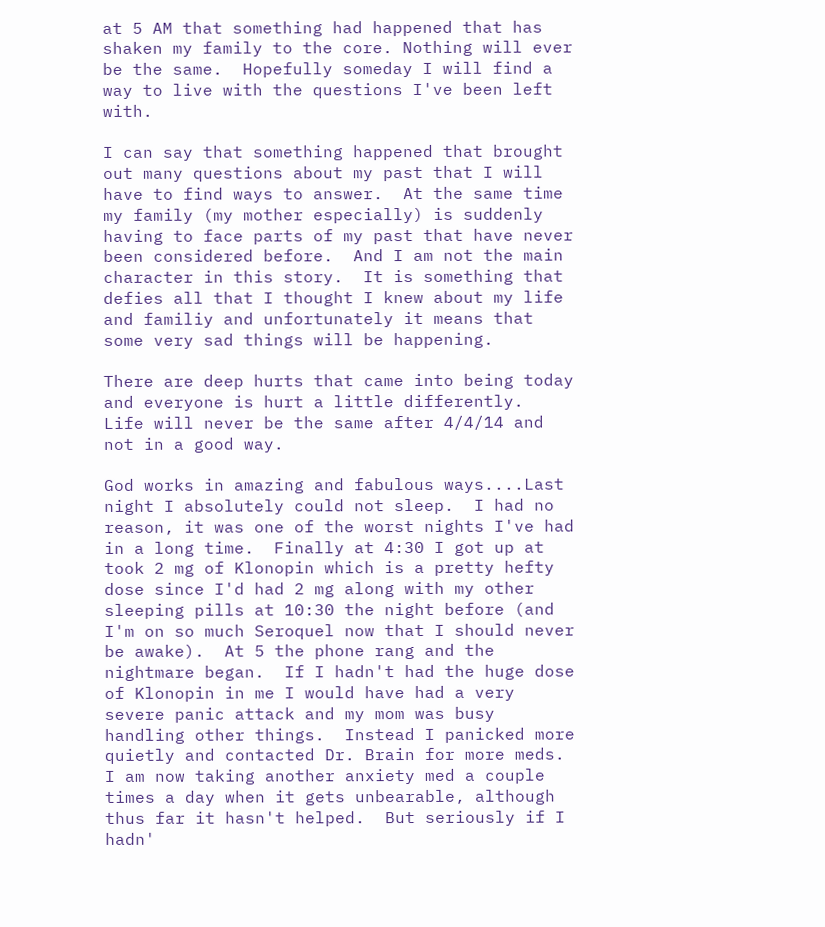at 5 AM that something had happened that has shaken my family to the core. Nothing will ever be the same.  Hopefully someday I will find a way to live with the questions I've been left with.

I can say that something happened that brought out many questions about my past that I will have to find ways to answer.  At the same time my family (my mother especially) is suddenly having to face parts of my past that have never been considered before.  And I am not the main character in this story.  It is something that defies all that I thought I knew about my life and familiy and unfortunately it means that some very sad things will be happening.

There are deep hurts that came into being today and everyone is hurt a little differently.  Life will never be the same after 4/4/14 and not in a good way.

God works in amazing and fabulous ways....Last night I absolutely could not sleep.  I had no reason, it was one of the worst nights I've had in a long time.  Finally at 4:30 I got up at took 2 mg of Klonopin which is a pretty hefty dose since I'd had 2 mg along with my other sleeping pills at 10:30 the night before (and I'm on so much Seroquel now that I should never be awake).  At 5 the phone rang and the nightmare began.  If I hadn't had the huge dose of Klonopin in me I would have had a very severe panic attack and my mom was busy handling other things.  Instead I panicked more quietly and contacted Dr. Brain for more meds.  I am now taking another anxiety med a couple times a day when it gets unbearable, although thus far it hasn't helped.  But seriously if I hadn'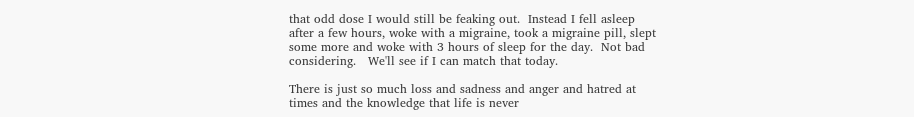that odd dose I would still be feaking out.  Instead I fell asleep after a few hours, woke with a migraine, took a migraine pill, slept some more and woke with 3 hours of sleep for the day.  Not bad considering.   We'll see if I can match that today.

There is just so much loss and sadness and anger and hatred at times and the knowledge that life is never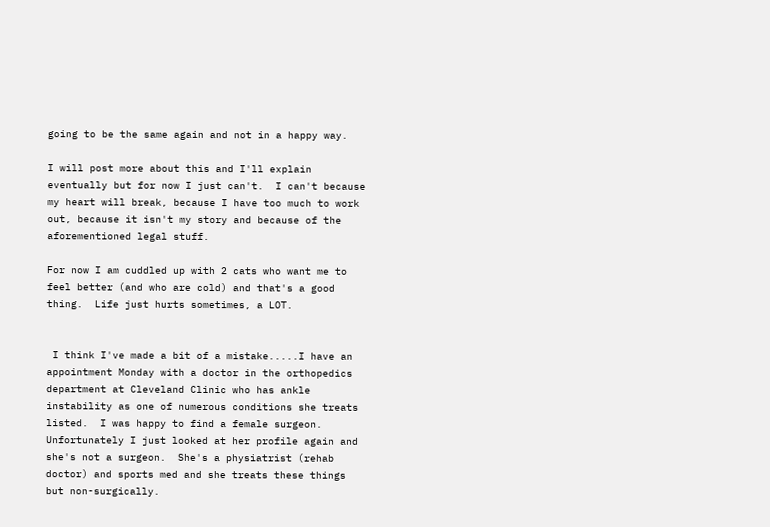going to be the same again and not in a happy way.

I will post more about this and I'll explain eventually but for now I just can't.  I can't because my heart will break, because I have too much to work out, because it isn't my story and because of the aforementioned legal stuff.

For now I am cuddled up with 2 cats who want me to feel better (and who are cold) and that's a good thing.  Life just hurts sometimes, a LOT.


 I think I've made a bit of a mistake.....I have an appointment Monday with a doctor in the orthopedics department at Cleveland Clinic who has ankle instability as one of numerous conditions she treats listed.  I was happy to find a female surgeon.  Unfortunately I just looked at her profile again and she's not a surgeon.  She's a physiatrist (rehab doctor) and sports med and she treats these things but non-surgically.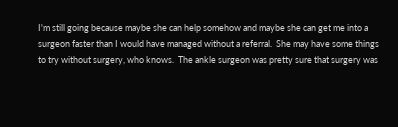I'm still going because maybe she can help somehow and maybe she can get me into a surgeon faster than I would have managed without a referral.  She may have some things to try without surgery, who knows.  The ankle surgeon was pretty sure that surgery was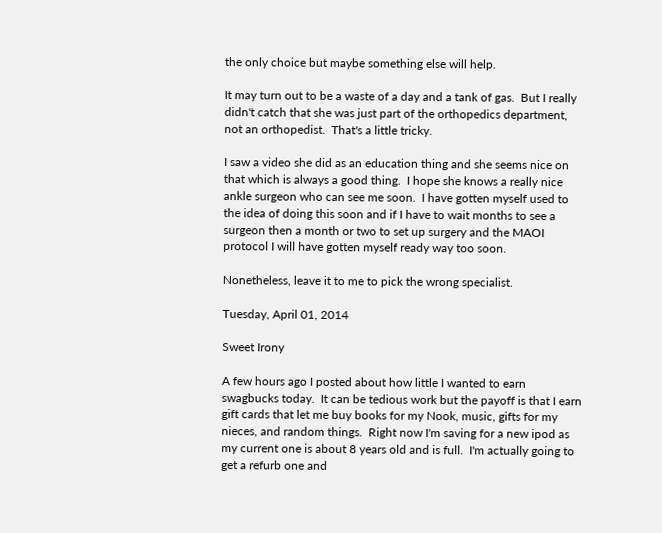the only choice but maybe something else will help.

It may turn out to be a waste of a day and a tank of gas.  But I really didn't catch that she was just part of the orthopedics department, not an orthopedist.  That's a little tricky.

I saw a video she did as an education thing and she seems nice on that which is always a good thing.  I hope she knows a really nice ankle surgeon who can see me soon.  I have gotten myself used to the idea of doing this soon and if I have to wait months to see a surgeon then a month or two to set up surgery and the MAOI protocol I will have gotten myself ready way too soon.

Nonetheless, leave it to me to pick the wrong specialist.

Tuesday, April 01, 2014

Sweet Irony

A few hours ago I posted about how little I wanted to earn swagbucks today.  It can be tedious work but the payoff is that I earn gift cards that let me buy books for my Nook, music, gifts for my nieces, and random things.  Right now I'm saving for a new ipod as my current one is about 8 years old and is full.  I'm actually going to get a refurb one and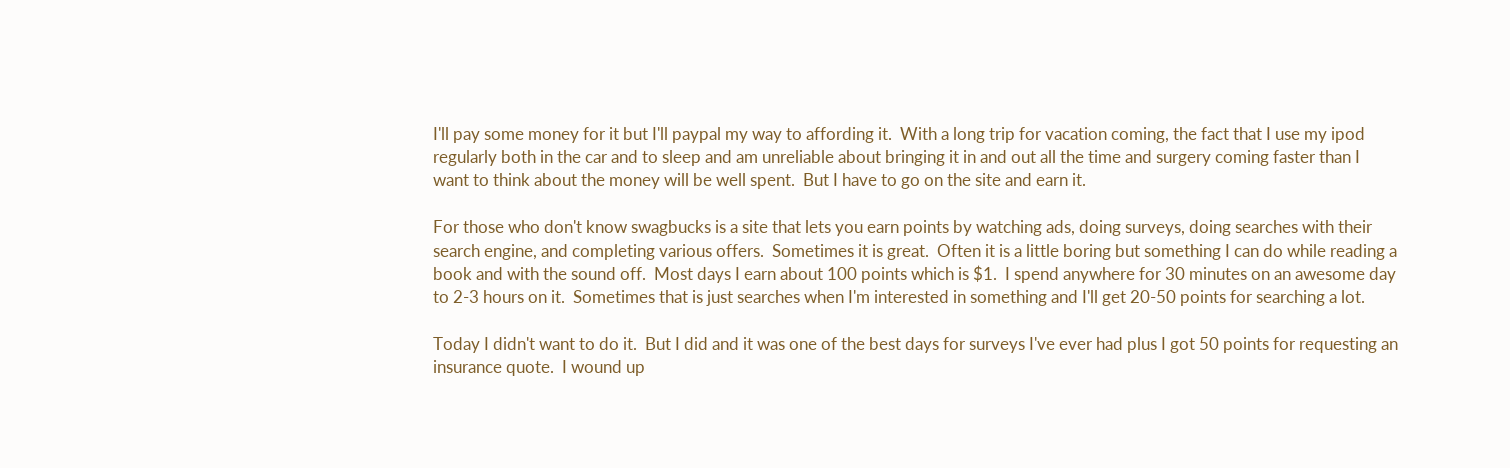I'll pay some money for it but I'll paypal my way to affording it.  With a long trip for vacation coming, the fact that I use my ipod regularly both in the car and to sleep and am unreliable about bringing it in and out all the time and surgery coming faster than I want to think about the money will be well spent.  But I have to go on the site and earn it.

For those who don't know swagbucks is a site that lets you earn points by watching ads, doing surveys, doing searches with their search engine, and completing various offers.  Sometimes it is great.  Often it is a little boring but something I can do while reading a book and with the sound off.  Most days I earn about 100 points which is $1.  I spend anywhere for 30 minutes on an awesome day to 2-3 hours on it.  Sometimes that is just searches when I'm interested in something and I'll get 20-50 points for searching a lot.

Today I didn't want to do it.  But I did and it was one of the best days for surveys I've ever had plus I got 50 points for requesting an insurance quote.  I wound up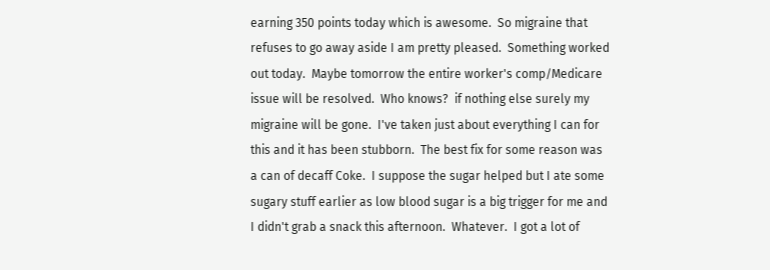earning 350 points today which is awesome.  So migraine that refuses to go away aside I am pretty pleased.  Something worked out today.  Maybe tomorrow the entire worker's comp/Medicare issue will be resolved.  Who knows?  if nothing else surely my migraine will be gone.  I've taken just about everything I can for this and it has been stubborn.  The best fix for some reason was a can of decaff Coke.  I suppose the sugar helped but I ate some sugary stuff earlier as low blood sugar is a big trigger for me and I didn't grab a snack this afternoon.  Whatever.  I got a lot of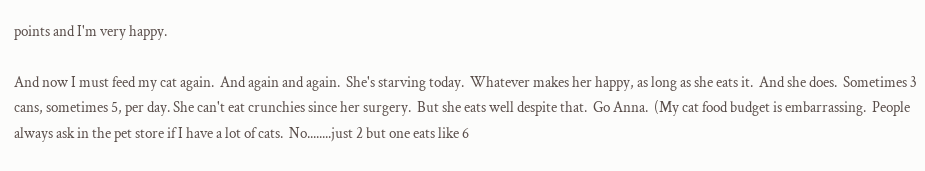points and I'm very happy.

And now I must feed my cat again.  And again and again.  She's starving today.  Whatever makes her happy, as long as she eats it.  And she does.  Sometimes 3 cans, sometimes 5, per day. She can't eat crunchies since her surgery.  But she eats well despite that.  Go Anna.  (My cat food budget is embarrassing.  People always ask in the pet store if I have a lot of cats.  No........just 2 but one eats like 6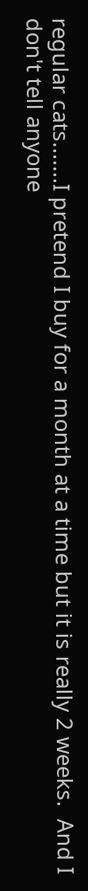regular cats.......I pretend I buy for a month at a time but it is really 2 weeks.  And I don't tell anyone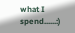what I spend......:)